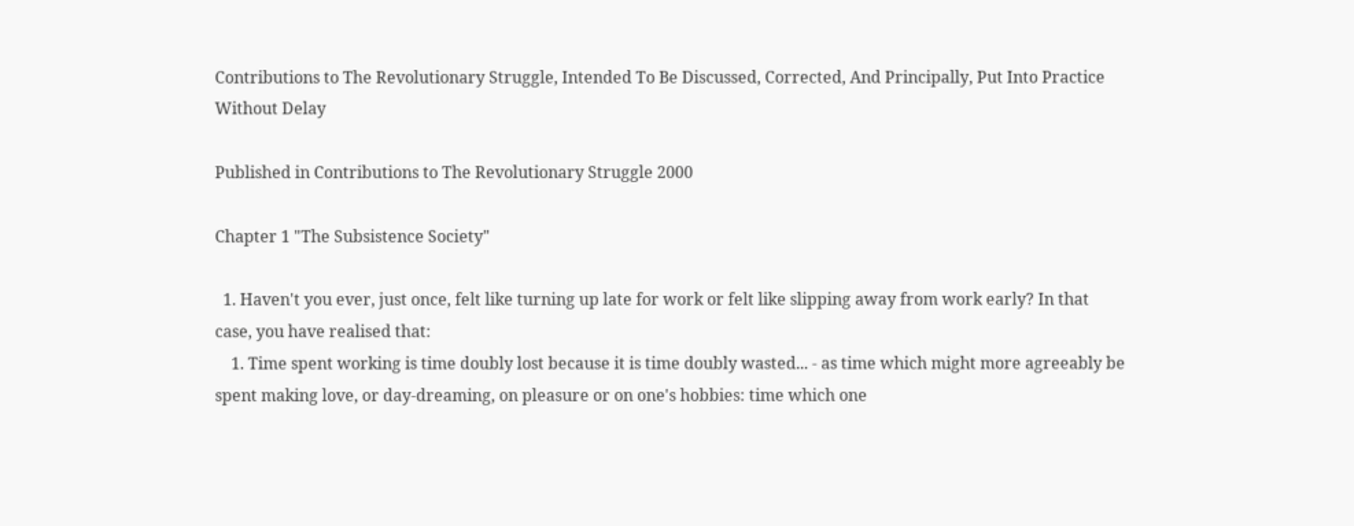Contributions to The Revolutionary Struggle, Intended To Be Discussed, Corrected, And Principally, Put Into Practice Without Delay

Published in Contributions to The Revolutionary Struggle 2000

Chapter 1 "The Subsistence Society"

  1. Haven't you ever, just once, felt like turning up late for work or felt like slipping away from work early? In that case, you have realised that:
    1. Time spent working is time doubly lost because it is time doubly wasted... - as time which might more agreeably be spent making love, or day-dreaming, on pleasure or on one's hobbies: time which one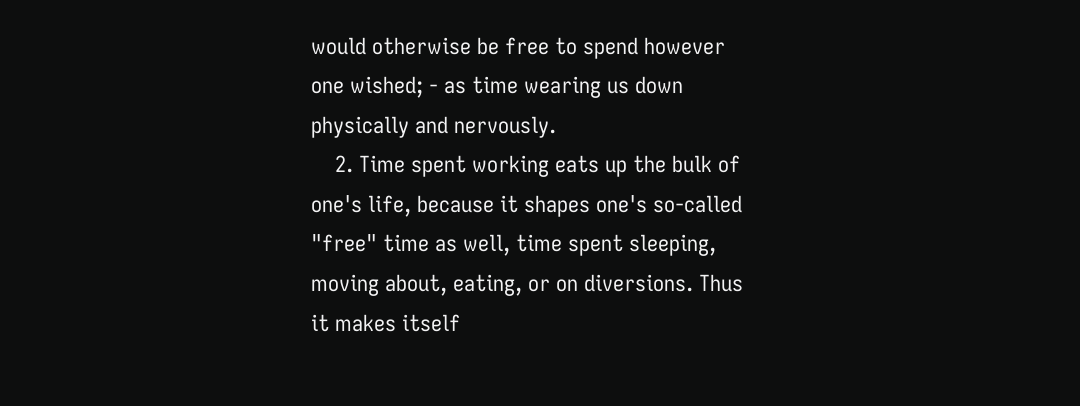would otherwise be free to spend however one wished; - as time wearing us down physically and nervously.
    2. Time spent working eats up the bulk of one's life, because it shapes one's so-called "free" time as well, time spent sleeping, moving about, eating, or on diversions. Thus it makes itself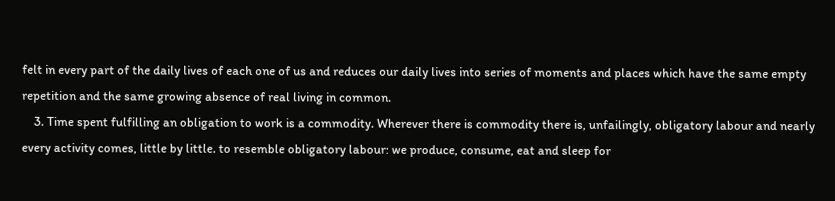felt in every part of the daily lives of each one of us and reduces our daily lives into series of moments and places which have the same empty repetition and the same growing absence of real living in common.
    3. Time spent fulfilling an obligation to work is a commodity. Wherever there is commodity there is, unfailingly, obligatory labour and nearly every activity comes, little by little. to resemble obligatory labour: we produce, consume, eat and sleep for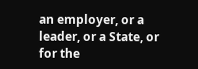an employer, or a leader, or a State, or for the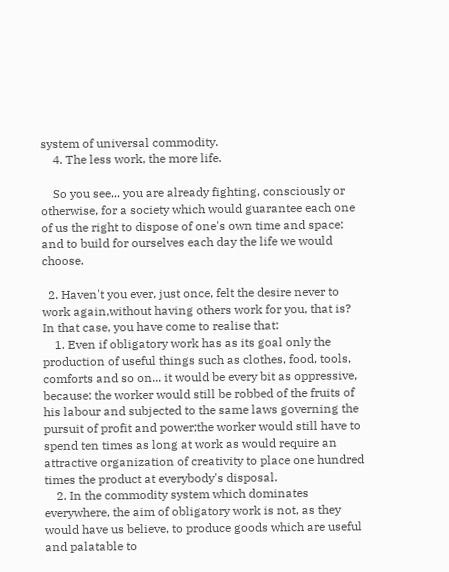system of universal commodity.
    4. The less work, the more life.

    So you see... you are already fighting, consciously or otherwise, for a society which would guarantee each one of us the right to dispose of one's own time and space: and to build for ourselves each day the life we would choose.

  2. Haven't you ever, just once, felt the desire never to work again,without having others work for you, that is? In that case, you have come to realise that:
    1. Even if obligatory work has as its goal only the production of useful things such as clothes, food, tools, comforts and so on... it would be every bit as oppressive, because: the worker would still be robbed of the fruits of his labour and subjected to the same laws governing the pursuit of profit and power;the worker would still have to spend ten times as long at work as would require an attractive organization of creativity to place one hundred times the product at everybody's disposal.
    2. In the commodity system which dominates everywhere, the aim of obligatory work is not, as they would have us believe, to produce goods which are useful and palatable to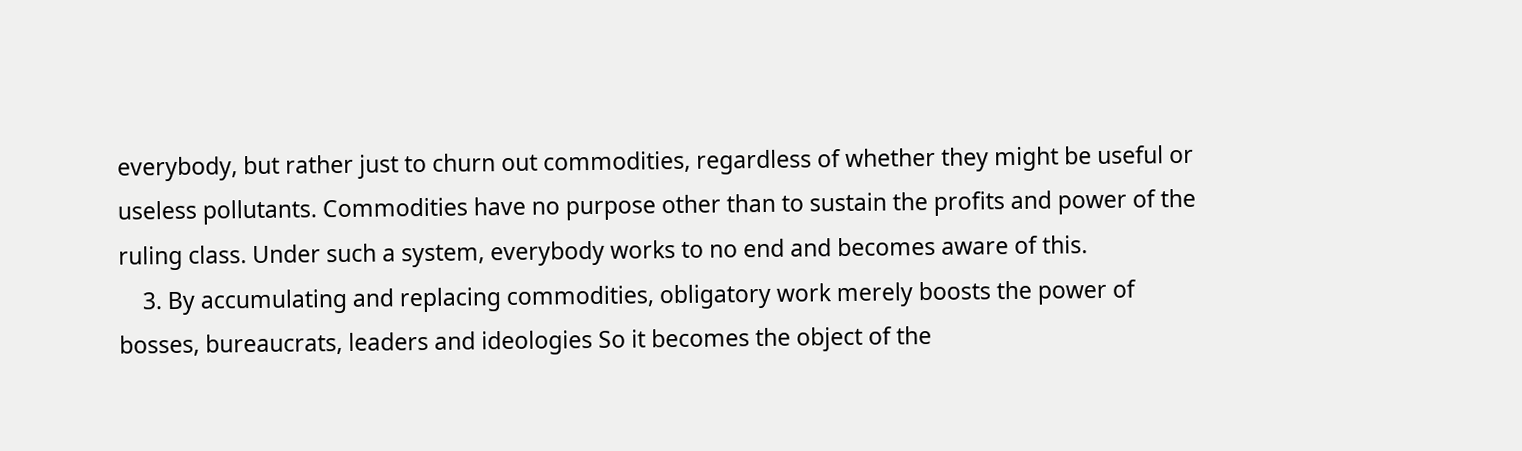everybody, but rather just to churn out commodities, regardless of whether they might be useful or useless pollutants. Commodities have no purpose other than to sustain the profits and power of the ruling class. Under such a system, everybody works to no end and becomes aware of this.
    3. By accumulating and replacing commodities, obligatory work merely boosts the power of bosses, bureaucrats, leaders and ideologies So it becomes the object of the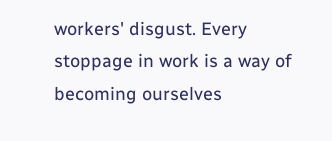workers' disgust. Every stoppage in work is a way of becoming ourselves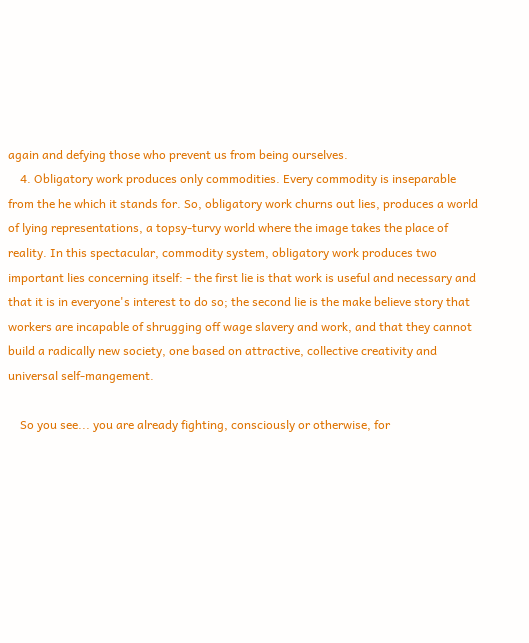again and defying those who prevent us from being ourselves.
    4. Obligatory work produces only commodities. Every commodity is inseparable from the he which it stands for. So, obligatory work churns out lies, produces a world of lying representations, a topsy-turvy world where the image takes the place of reality. In this spectacular, commodity system, obligatory work produces two important lies concerning itself: - the first lie is that work is useful and necessary and that it is in everyone's interest to do so; the second lie is the make believe story that workers are incapable of shrugging off wage slavery and work, and that they cannot build a radically new society, one based on attractive, collective creativity and universal self-mangement.

    So you see... you are already fighting, consciously or otherwise, for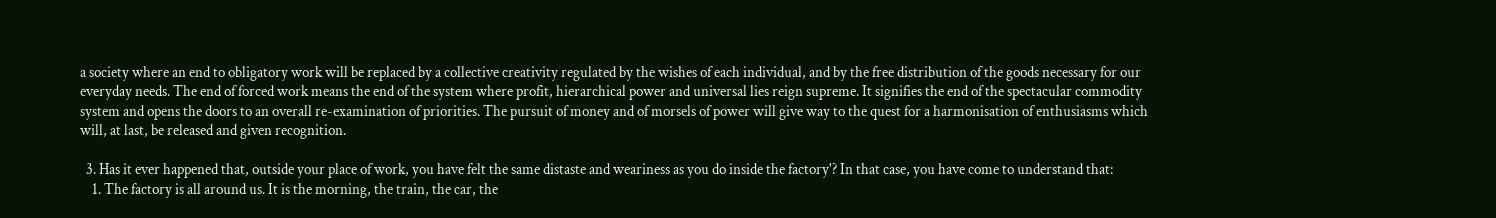a society where an end to obligatory work will be replaced by a collective creativity regulated by the wishes of each individual, and by the free distribution of the goods necessary for our everyday needs. The end of forced work means the end of the system where profit, hierarchical power and universal lies reign supreme. It signifies the end of the spectacular commodity system and opens the doors to an overall re-examination of priorities. The pursuit of money and of morsels of power will give way to the quest for a harmonisation of enthusiasms which will, at last, be released and given recognition.

  3. Has it ever happened that, outside your place of work, you have felt the same distaste and weariness as you do inside the factory'? In that case, you have come to understand that:
    1. The factory is all around us. It is the morning, the train, the car, the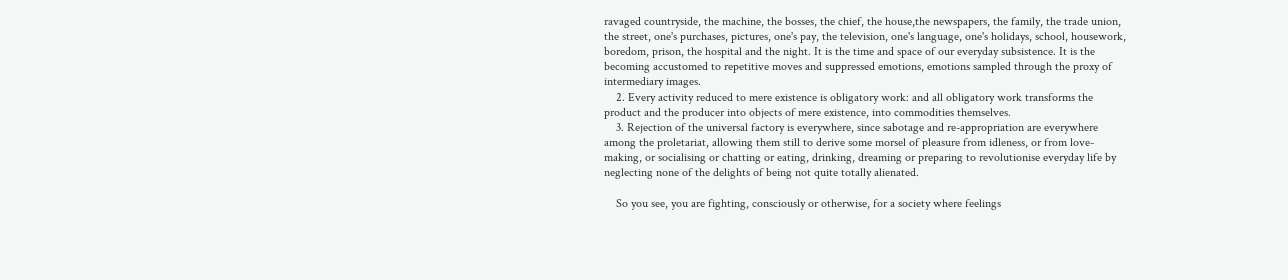ravaged countryside, the machine, the bosses, the chief, the house,the newspapers, the family, the trade union, the street, one's purchases, pictures, one's pay, the television, one's language, one's holidays, school, housework, boredom, prison, the hospital and the night. It is the time and space of our everyday subsistence. It is the becoming accustomed to repetitive moves and suppressed emotions, emotions sampled through the proxy of intermediary images.
    2. Every activity reduced to mere existence is obligatory work: and all obligatory work transforms the product and the producer into objects of mere existence, into commodities themselves.
    3. Rejection of the universal factory is everywhere, since sabotage and re-appropriation are everywhere among the proletariat, allowing them still to derive some morsel of pleasure from idleness, or from love-making, or socialising or chatting or eating, drinking, dreaming or preparing to revolutionise everyday life by neglecting none of the delights of being not quite totally alienated.

    So you see, you are fighting, consciously or otherwise, for a society where feelings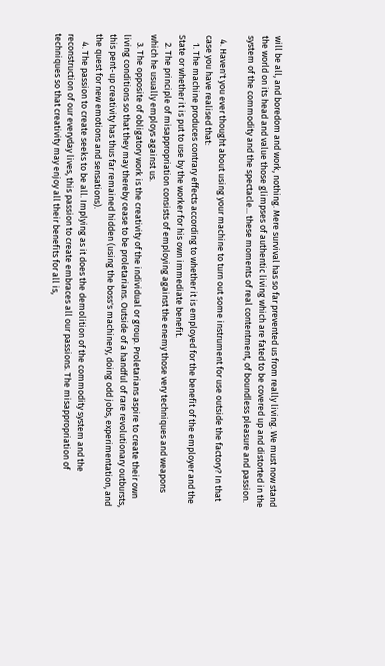will be all, and boredom and work, nothing. Mere survival has so far prevented us from really living. We must now stand the world on its head and value those glimpses of authentic living which are fated to be covered up and distorted in the system of the commodity and the spectacle... these moments of real contentment, of boundless pleasure and passion.

  4. Haven't you ever thought about using your machine to turn out some instrument for use outside the factory? In that case you have realised that:
    1. The machine produces contrary effects according to whether it is employed for the benefit of the employer and the State or whether it is put to use by the worker for his own immediate benefit.
    2. The principle of misappropriation consists of employing against the enemy those very techniques and weapons which he usually employs against us.
    3. The opposite of obligatory work is the creativity of the individual or group. Proletarians aspire to create their own living conditions so that they may thereby cease to be proletarians. Outside of a handful of rare revolutionary outbursts, this pent-up creativity has thus far remained hidden (using the boss's machinery, doing odd jobs, experimentation, and the quest for new emotions and sensations).
    4. The passion to create seeks to be all. Implying as it does the demolition of the commodity system and the reconstruction of our everyday lives, this passion to create embraces all our passions. The misappropriation of techniques so that creativity may enjoy all their benefits for all is,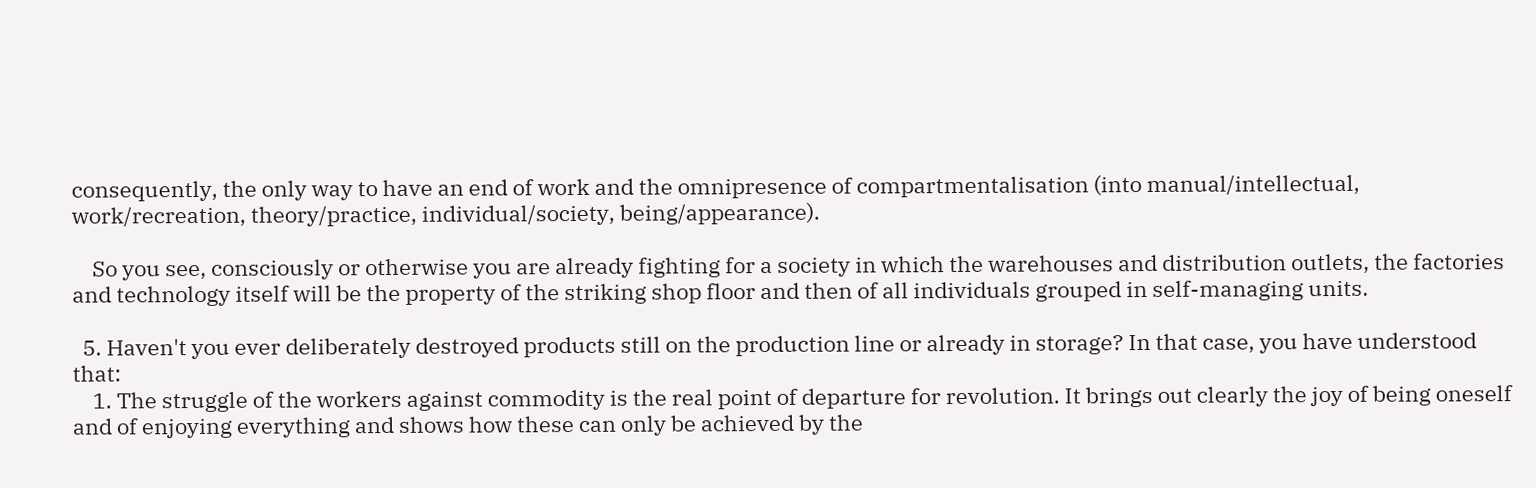consequently, the only way to have an end of work and the omnipresence of compartmentalisation (into manual/intellectual, work/recreation, theory/practice, individual/society, being/appearance).

    So you see, consciously or otherwise you are already fighting for a society in which the warehouses and distribution outlets, the factories and technology itself will be the property of the striking shop floor and then of all individuals grouped in self-managing units.

  5. Haven't you ever deliberately destroyed products still on the production line or already in storage? In that case, you have understood that:
    1. The struggle of the workers against commodity is the real point of departure for revolution. It brings out clearly the joy of being oneself and of enjoying everything and shows how these can only be achieved by the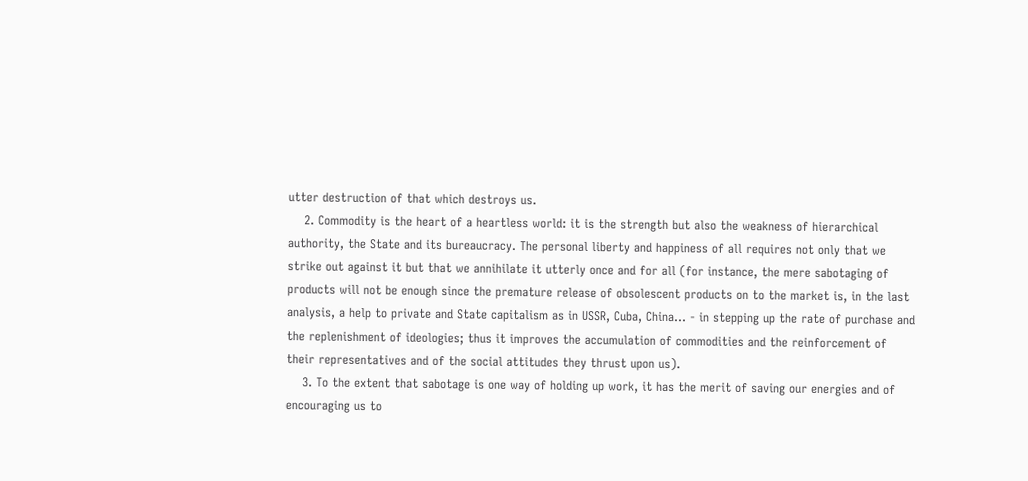utter destruction of that which destroys us.
    2. Commodity is the heart of a heartless world: it is the strength but also the weakness of hierarchical authority, the State and its bureaucracy. The personal liberty and happiness of all requires not only that we strike out against it but that we annihilate it utterly once and for all (for instance, the mere sabotaging of products will not be enough since the premature release of obsolescent products on to the market is, in the last analysis, a help to private and State capitalism as in USSR, Cuba, China... - in stepping up the rate of purchase and the replenishment of ideologies; thus it improves the accumulation of commodities and the reinforcement of their representatives and of the social attitudes they thrust upon us).
    3. To the extent that sabotage is one way of holding up work, it has the merit of saving our energies and of encouraging us to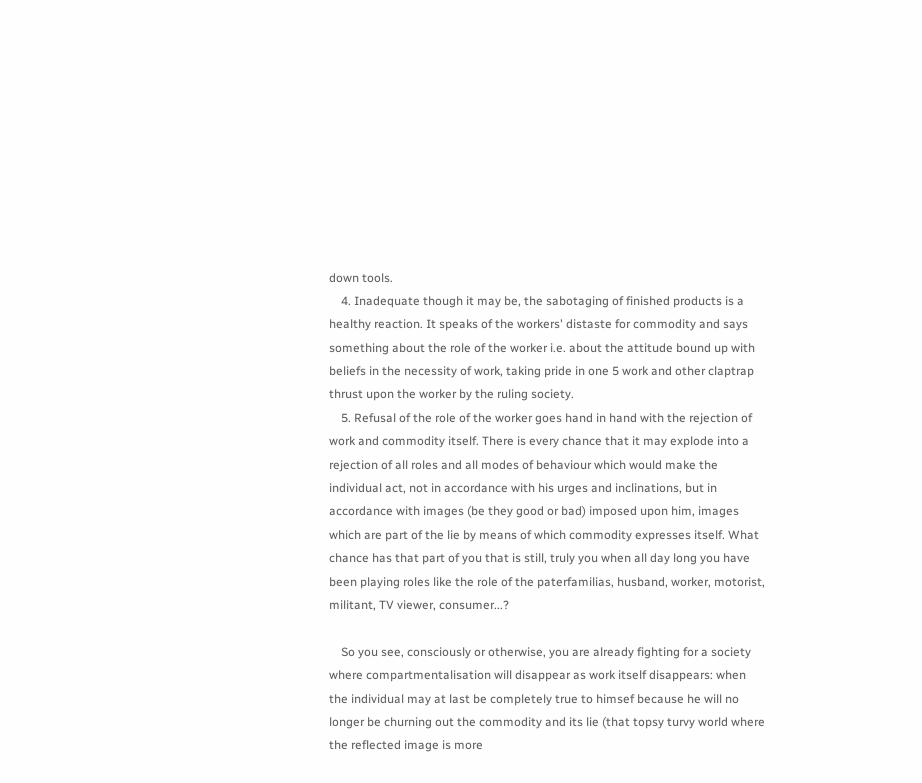down tools.
    4. Inadequate though it may be, the sabotaging of finished products is a healthy reaction. It speaks of the workers' distaste for commodity and says something about the role of the worker i.e. about the attitude bound up with beliefs in the necessity of work, taking pride in one 5 work and other claptrap thrust upon the worker by the ruling society.
    5. Refusal of the role of the worker goes hand in hand with the rejection of work and commodity itself. There is every chance that it may explode into a rejection of all roles and all modes of behaviour which would make the individual act, not in accordance with his urges and inclinations, but in accordance with images (be they good or bad) imposed upon him, images which are part of the lie by means of which commodity expresses itself. What chance has that part of you that is still, truly you when all day long you have been playing roles like the role of the paterfamilias, husband, worker, motorist, militant, TV viewer, consumer...?

    So you see, consciously or otherwise, you are already fighting for a society where compartmentalisation will disappear as work itself disappears: when the individual may at last be completely true to himsef because he will no longer be churning out the commodity and its lie (that topsy turvy world where the reflected image is more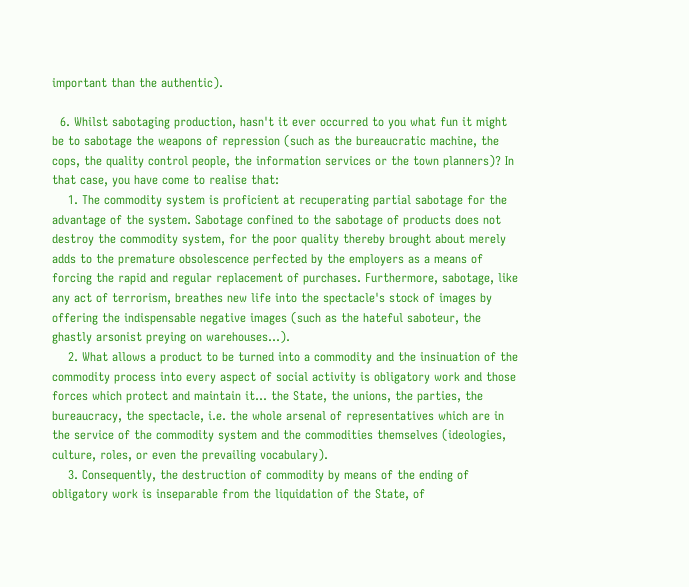important than the authentic).

  6. Whilst sabotaging production, hasn't it ever occurred to you what fun it might be to sabotage the weapons of repression (such as the bureaucratic machine, the cops, the quality control people, the information services or the town planners)? In that case, you have come to realise that:
    1. The commodity system is proficient at recuperating partial sabotage for the advantage of the system. Sabotage confined to the sabotage of products does not destroy the commodity system, for the poor quality thereby brought about merely adds to the premature obsolescence perfected by the employers as a means of forcing the rapid and regular replacement of purchases. Furthermore, sabotage, like any act of terrorism, breathes new life into the spectacle's stock of images by offering the indispensable negative images (such as the hateful saboteur, the ghastly arsonist preying on warehouses...).
    2. What allows a product to be turned into a commodity and the insinuation of the commodity process into every aspect of social activity is obligatory work and those forces which protect and maintain it... the State, the unions, the parties, the bureaucracy, the spectacle, i.e. the whole arsenal of representatives which are in the service of the commodity system and the commodities themselves (ideologies, culture, roles, or even the prevailing vocabulary).
    3. Consequently, the destruction of commodity by means of the ending of obligatory work is inseparable from the liquidation of the State, of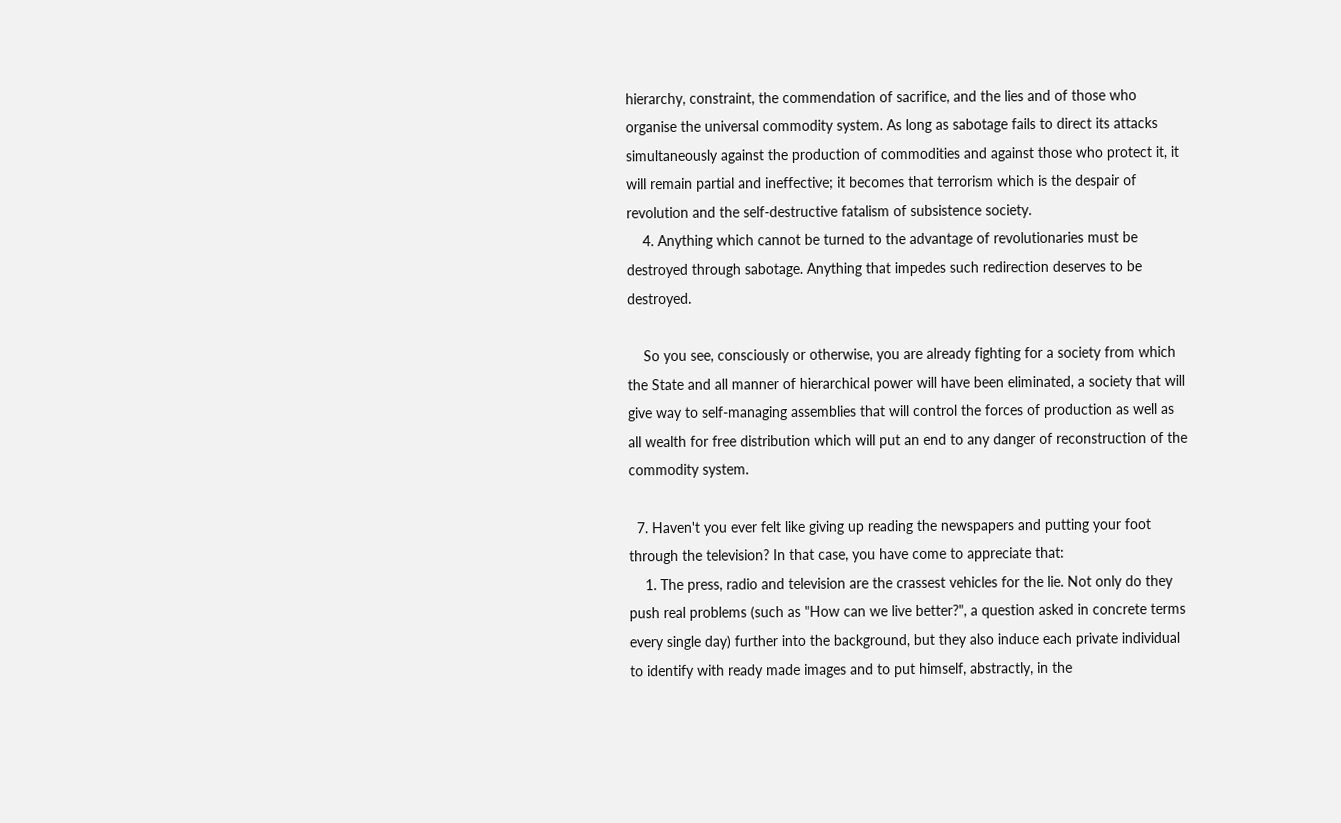hierarchy, constraint, the commendation of sacrifice, and the lies and of those who organise the universal commodity system. As long as sabotage fails to direct its attacks simultaneously against the production of commodities and against those who protect it, it will remain partial and ineffective; it becomes that terrorism which is the despair of revolution and the self-destructive fatalism of subsistence society.
    4. Anything which cannot be turned to the advantage of revolutionaries must be destroyed through sabotage. Anything that impedes such redirection deserves to be destroyed.

    So you see, consciously or otherwise, you are already fighting for a society from which the State and all manner of hierarchical power will have been eliminated, a society that will give way to self-managing assemblies that will control the forces of production as well as all wealth for free distribution which will put an end to any danger of reconstruction of the commodity system.

  7. Haven't you ever felt like giving up reading the newspapers and putting your foot through the television? In that case, you have come to appreciate that:
    1. The press, radio and television are the crassest vehicles for the lie. Not only do they push real problems (such as "How can we live better?", a question asked in concrete terms every single day) further into the background, but they also induce each private individual to identify with ready made images and to put himself, abstractly, in the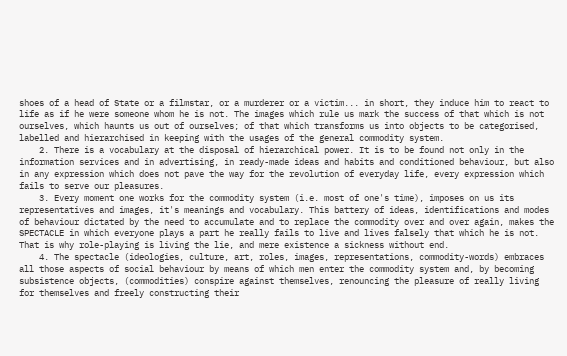shoes of a head of State or a filmstar, or a murderer or a victim... in short, they induce him to react to life as if he were someone whom he is not. The images which rule us mark the success of that which is not ourselves, which haunts us out of ourselves; of that which transforms us into objects to be categorised, labelled and hierarchised in keeping with the usages of the general commodity system.
    2. There is a vocabulary at the disposal of hierarchical power. It is to be found not only in the information services and in advertising, in ready-made ideas and habits and conditioned behaviour, but also in any expression which does not pave the way for the revolution of everyday life, every expression which fails to serve our pleasures.
    3. Every moment one works for the commodity system (i.e. most of one's time), imposes on us its representatives and images, it's meanings and vocabulary. This battery of ideas, identifications and modes of behaviour dictated by the need to accumulate and to replace the commodity over and over again, makes the SPECTACLE in which everyone plays a part he really fails to live and lives falsely that which he is not. That is why role-playing is living the lie, and mere existence a sickness without end.
    4. The spectacle (ideologies, culture, art, roles, images, representations, commodity-words) embraces all those aspects of social behaviour by means of which men enter the commodity system and, by becoming subsistence objects, (commodities) conspire against themselves, renouncing the pleasure of really living for themselves and freely constructing their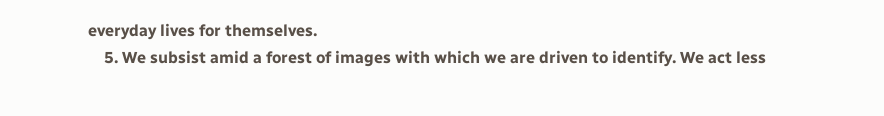everyday lives for themselves.
    5. We subsist amid a forest of images with which we are driven to identify. We act less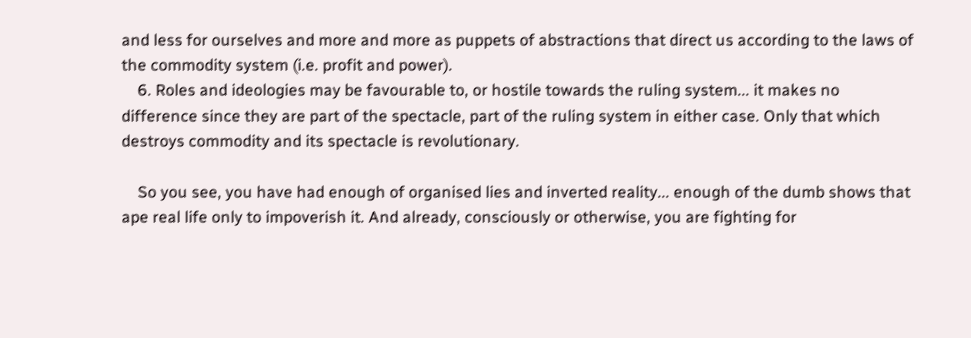and less for ourselves and more and more as puppets of abstractions that direct us according to the laws of the commodity system (i.e. profit and power).
    6. Roles and ideologies may be favourable to, or hostile towards the ruling system... it makes no difference since they are part of the spectacle, part of the ruling system in either case. Only that which destroys commodity and its spectacle is revolutionary.

    So you see, you have had enough of organised lies and inverted reality... enough of the dumb shows that ape real life only to impoverish it. And already, consciously or otherwise, you are fighting for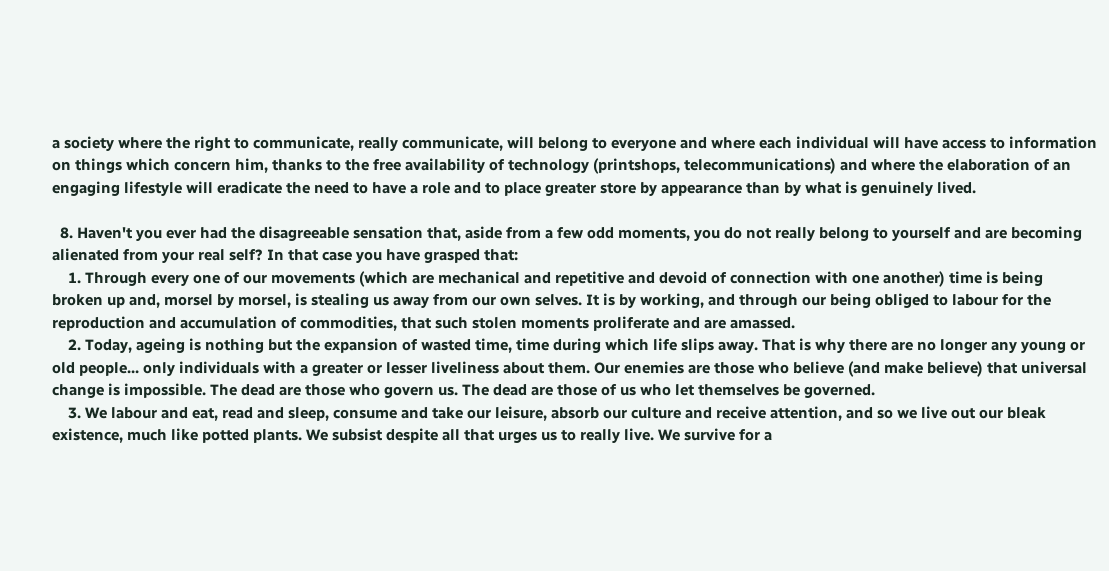a society where the right to communicate, really communicate, will belong to everyone and where each individual will have access to information on things which concern him, thanks to the free availability of technology (printshops, telecommunications) and where the elaboration of an engaging lifestyle will eradicate the need to have a role and to place greater store by appearance than by what is genuinely lived.

  8. Haven't you ever had the disagreeable sensation that, aside from a few odd moments, you do not really belong to yourself and are becoming alienated from your real self? In that case you have grasped that:
    1. Through every one of our movements (which are mechanical and repetitive and devoid of connection with one another) time is being broken up and, morsel by morsel, is stealing us away from our own selves. It is by working, and through our being obliged to labour for the reproduction and accumulation of commodities, that such stolen moments proliferate and are amassed.
    2. Today, ageing is nothing but the expansion of wasted time, time during which life slips away. That is why there are no longer any young or old people... only individuals with a greater or lesser liveliness about them. Our enemies are those who believe (and make believe) that universal change is impossible. The dead are those who govern us. The dead are those of us who let themselves be governed.
    3. We labour and eat, read and sleep, consume and take our leisure, absorb our culture and receive attention, and so we live out our bleak existence, much like potted plants. We subsist despite all that urges us to really live. We survive for a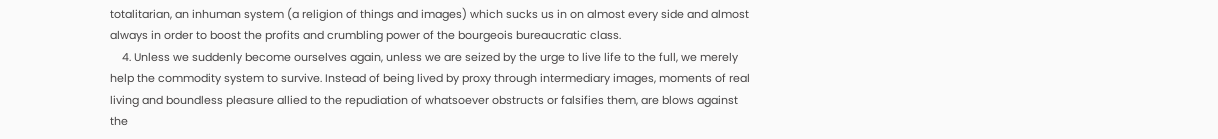totalitarian, an inhuman system (a religion of things and images) which sucks us in on almost every side and almost always in order to boost the profits and crumbling power of the bourgeois bureaucratic class.
    4. Unless we suddenly become ourselves again, unless we are seized by the urge to live life to the full, we merely help the commodity system to survive. Instead of being lived by proxy through intermediary images, moments of real living and boundless pleasure allied to the repudiation of whatsoever obstructs or falsifies them, are blows against the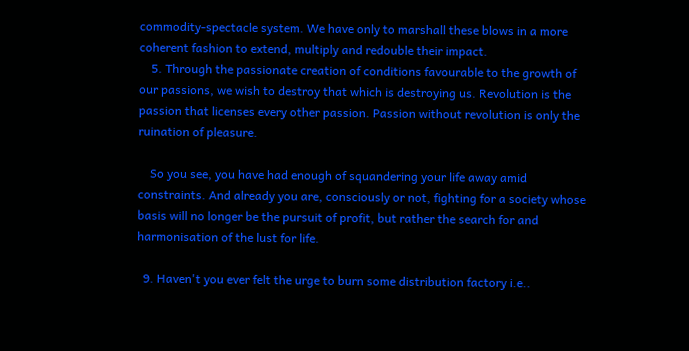commodity-spectacle system. We have only to marshall these blows in a more coherent fashion to extend, multiply and redouble their impact.
    5. Through the passionate creation of conditions favourable to the growth of our passions, we wish to destroy that which is destroying us. Revolution is the passion that licenses every other passion. Passion without revolution is only the ruination of pleasure.

    So you see, you have had enough of squandering your life away amid constraints. And already you are, consciously or not, fighting for a society whose basis will no longer be the pursuit of profit, but rather the search for and harmonisation of the lust for life.

  9. Haven't you ever felt the urge to burn some distribution factory i.e..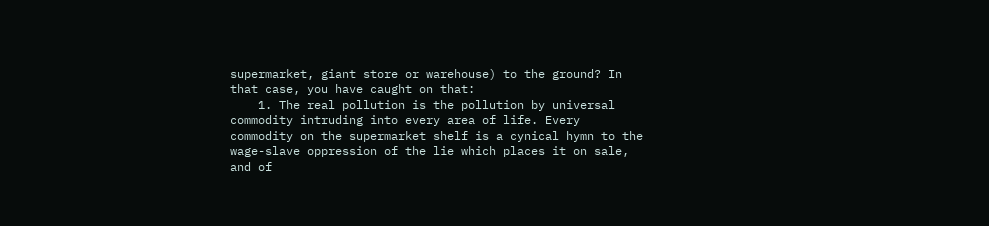supermarket, giant store or warehouse) to the ground? In that case, you have caught on that:
    1. The real pollution is the pollution by universal commodity intruding into every area of life. Every commodity on the supermarket shelf is a cynical hymn to the wage-slave oppression of the lie which places it on sale, and of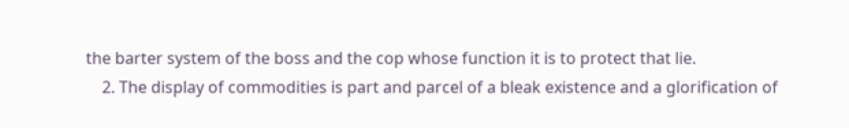the barter system of the boss and the cop whose function it is to protect that lie.
    2. The display of commodities is part and parcel of a bleak existence and a glorification of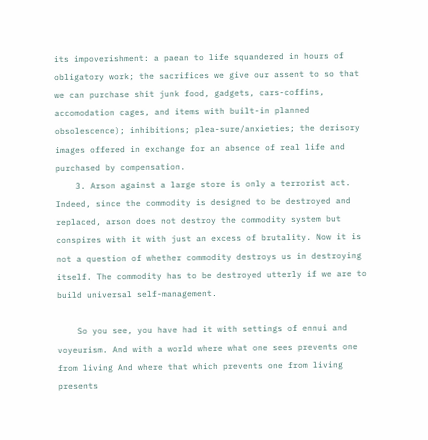its impoverishment: a paean to life squandered in hours of obligatory work; the sacrifices we give our assent to so that we can purchase shit junk food, gadgets, cars-coffins, accomodation cages, and items with built-in planned obsolescence); inhibitions; plea-sure/anxieties; the derisory images offered in exchange for an absence of real life and purchased by compensation.
    3. Arson against a large store is only a terrorist act. Indeed, since the commodity is designed to be destroyed and replaced, arson does not destroy the commodity system but conspires with it with just an excess of brutality. Now it is not a question of whether commodity destroys us in destroying itself. The commodity has to be destroyed utterly if we are to build universal self-management.

    So you see, you have had it with settings of ennui and voyeurism. And with a world where what one sees prevents one from living And where that which prevents one from living presents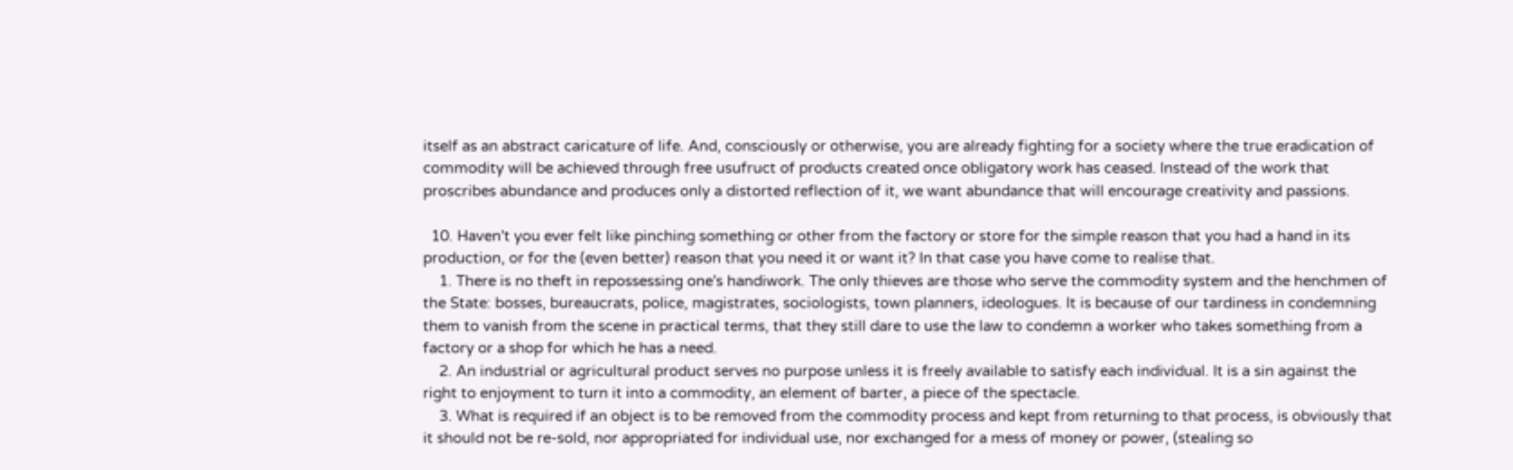itself as an abstract caricature of life. And, consciously or otherwise, you are already fighting for a society where the true eradication of commodity will be achieved through free usufruct of products created once obligatory work has ceased. Instead of the work that proscribes abundance and produces only a distorted reflection of it, we want abundance that will encourage creativity and passions.

  10. Haven't you ever felt like pinching something or other from the factory or store for the simple reason that you had a hand in its production, or for the (even better) reason that you need it or want it? In that case you have come to realise that.
    1. There is no theft in repossessing one's handiwork. The only thieves are those who serve the commodity system and the henchmen of the State: bosses, bureaucrats, police, magistrates, sociologists, town planners, ideologues. It is because of our tardiness in condemning them to vanish from the scene in practical terms, that they still dare to use the law to condemn a worker who takes something from a factory or a shop for which he has a need.
    2. An industrial or agricultural product serves no purpose unless it is freely available to satisfy each individual. It is a sin against the right to enjoyment to turn it into a commodity, an element of barter, a piece of the spectacle.
    3. What is required if an object is to be removed from the commodity process and kept from returning to that process, is obviously that it should not be re-sold, nor appropriated for individual use, nor exchanged for a mess of money or power, (stealing so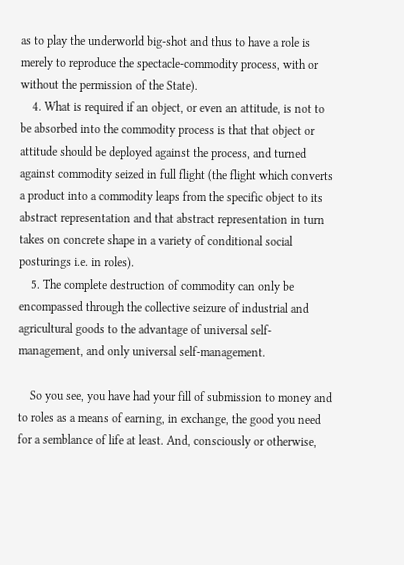as to play the underworld big-shot and thus to have a role is merely to reproduce the spectacle-commodity process, with or without the permission of the State).
    4. What is required if an object, or even an attitude, is not to be absorbed into the commodity process is that that object or attitude should be deployed against the process, and turned against commodity seized in full flight (the flight which converts a product into a commodity leaps from the specific object to its abstract representation and that abstract representation in turn takes on concrete shape in a variety of conditional social posturings i.e. in roles).
    5. The complete destruction of commodity can only be encompassed through the collective seizure of industrial and agricultural goods to the advantage of universal self-management, and only universal self-management.

    So you see, you have had your fill of submission to money and to roles as a means of earning, in exchange, the good you need for a semblance of life at least. And, consciously or otherwise,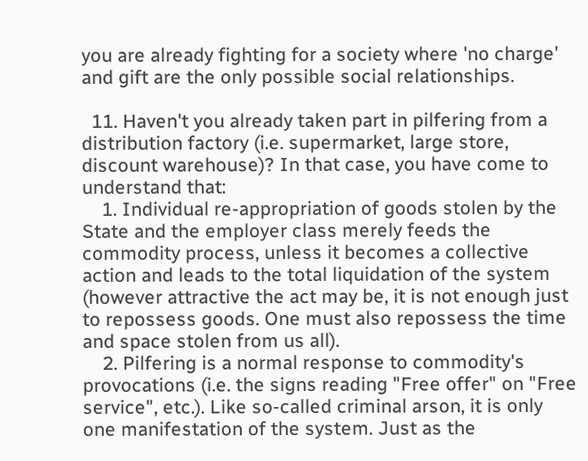you are already fighting for a society where 'no charge' and gift are the only possible social relationships.

  11. Haven't you already taken part in pilfering from a distribution factory (i.e. supermarket, large store, discount warehouse)? In that case, you have come to understand that:
    1. Individual re-appropriation of goods stolen by the State and the employer class merely feeds the commodity process, unless it becomes a collective action and leads to the total liquidation of the system (however attractive the act may be, it is not enough just to repossess goods. One must also repossess the time and space stolen from us all).
    2. Pilfering is a normal response to commodity's provocations (i.e. the signs reading "Free offer" on "Free service", etc.). Like so-called criminal arson, it is only one manifestation of the system. Just as the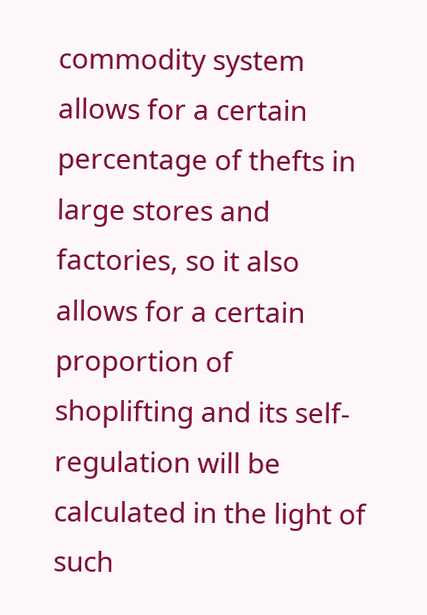commodity system allows for a certain percentage of thefts in large stores and factories, so it also allows for a certain proportion of shoplifting and its self-regulation will be calculated in the light of such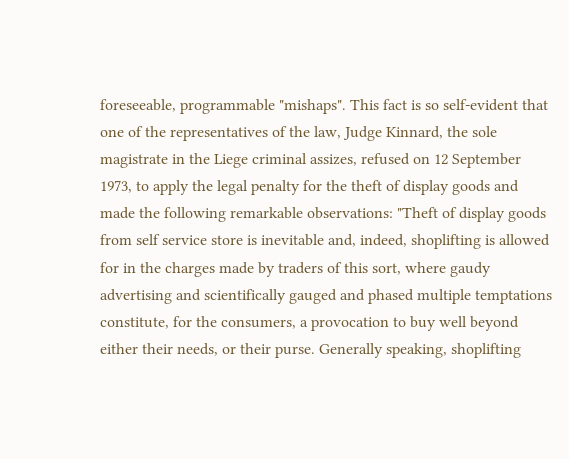foreseeable, programmable "mishaps". This fact is so self-evident that one of the representatives of the law, Judge Kinnard, the sole magistrate in the Liege criminal assizes, refused on 12 September 1973, to apply the legal penalty for the theft of display goods and made the following remarkable observations: "Theft of display goods from self service store is inevitable and, indeed, shoplifting is allowed for in the charges made by traders of this sort, where gaudy advertising and scientifically gauged and phased multiple temptations constitute, for the consumers, a provocation to buy well beyond either their needs, or their purse. Generally speaking, shoplifting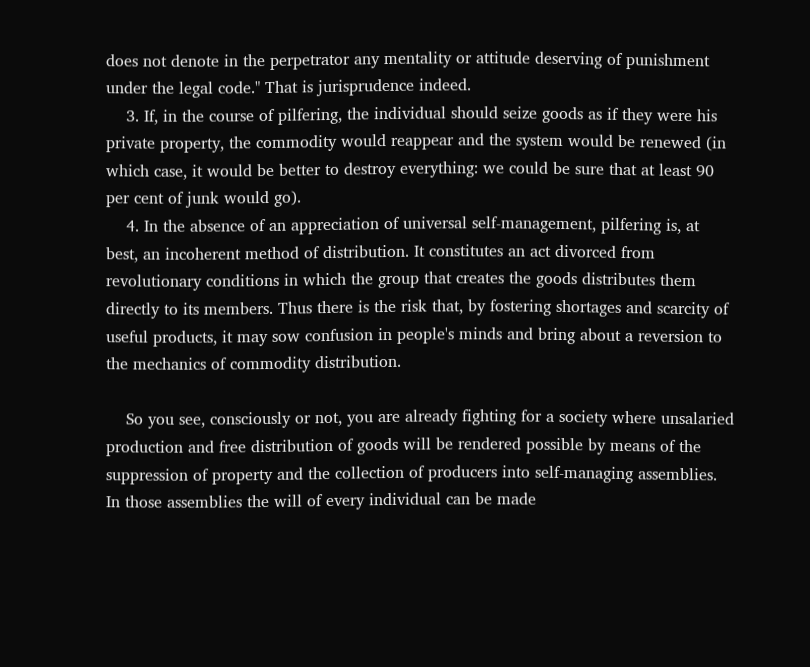does not denote in the perpetrator any mentality or attitude deserving of punishment under the legal code." That is jurisprudence indeed.
    3. If, in the course of pilfering, the individual should seize goods as if they were his private property, the commodity would reappear and the system would be renewed (in which case, it would be better to destroy everything: we could be sure that at least 90 per cent of junk would go).
    4. In the absence of an appreciation of universal self-management, pilfering is, at best, an incoherent method of distribution. It constitutes an act divorced from revolutionary conditions in which the group that creates the goods distributes them directly to its members. Thus there is the risk that, by fostering shortages and scarcity of useful products, it may sow confusion in people's minds and bring about a reversion to the mechanics of commodity distribution.

    So you see, consciously or not, you are already fighting for a society where unsalaried production and free distribution of goods will be rendered possible by means of the suppression of property and the collection of producers into self-managing assemblies. In those assemblies the will of every individual can be made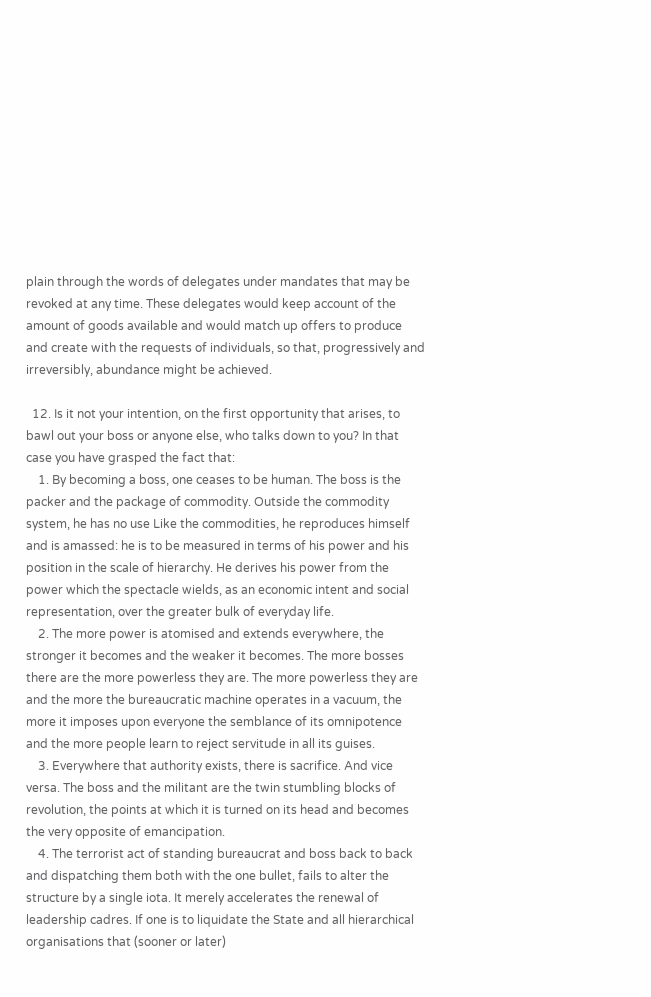plain through the words of delegates under mandates that may be revoked at any time. These delegates would keep account of the amount of goods available and would match up offers to produce and create with the requests of individuals, so that, progressively and irreversibly, abundance might be achieved.

  12. Is it not your intention, on the first opportunity that arises, to bawl out your boss or anyone else, who talks down to you? In that case you have grasped the fact that:
    1. By becoming a boss, one ceases to be human. The boss is the packer and the package of commodity. Outside the commodity system, he has no use Like the commodities, he reproduces himself and is amassed: he is to be measured in terms of his power and his position in the scale of hierarchy. He derives his power from the power which the spectacle wields, as an economic intent and social representation, over the greater bulk of everyday life.
    2. The more power is atomised and extends everywhere, the stronger it becomes and the weaker it becomes. The more bosses there are the more powerless they are. The more powerless they are and the more the bureaucratic machine operates in a vacuum, the more it imposes upon everyone the semblance of its omnipotence and the more people learn to reject servitude in all its guises.
    3. Everywhere that authority exists, there is sacrifice. And vice versa. The boss and the militant are the twin stumbling blocks of revolution, the points at which it is turned on its head and becomes the very opposite of emancipation.
    4. The terrorist act of standing bureaucrat and boss back to back and dispatching them both with the one bullet, fails to alter the structure by a single iota. It merely accelerates the renewal of leadership cadres. If one is to liquidate the State and all hierarchical organisations that (sooner or later)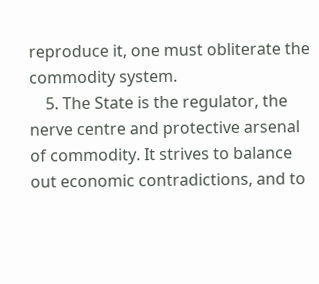reproduce it, one must obliterate the commodity system.
    5. The State is the regulator, the nerve centre and protective arsenal of commodity. It strives to balance out economic contradictions, and to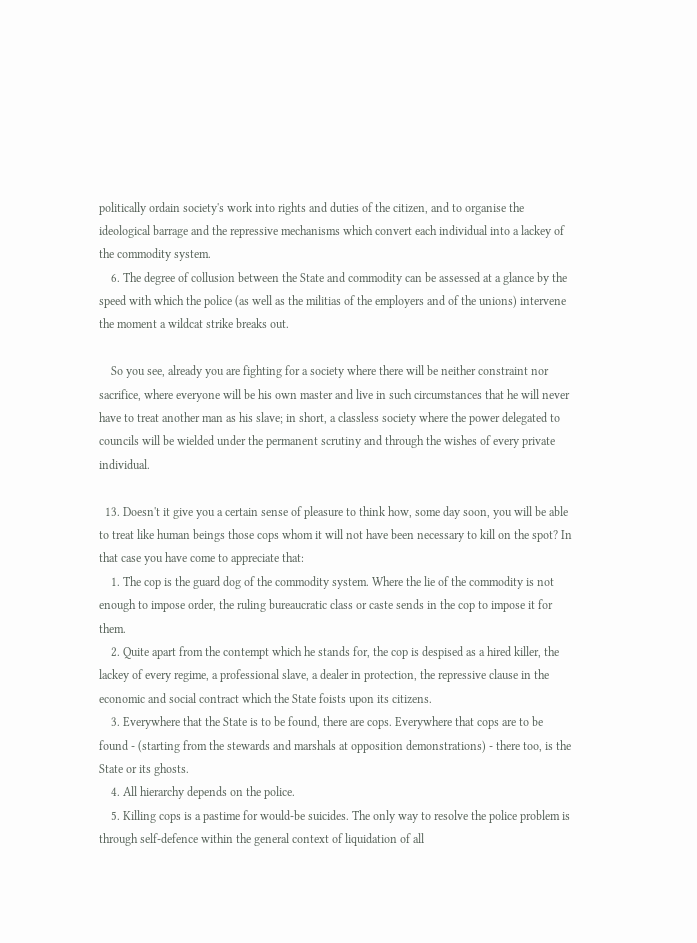politically ordain society's work into rights and duties of the citizen, and to organise the ideological barrage and the repressive mechanisms which convert each individual into a lackey of the commodity system.
    6. The degree of collusion between the State and commodity can be assessed at a glance by the speed with which the police (as well as the militias of the employers and of the unions) intervene the moment a wildcat strike breaks out.

    So you see, already you are fighting for a society where there will be neither constraint nor sacrifice, where everyone will be his own master and live in such circumstances that he will never have to treat another man as his slave; in short, a classless society where the power delegated to councils will be wielded under the permanent scrutiny and through the wishes of every private individual.

  13. Doesn't it give you a certain sense of pleasure to think how, some day soon, you will be able to treat like human beings those cops whom it will not have been necessary to kill on the spot? In that case you have come to appreciate that:
    1. The cop is the guard dog of the commodity system. Where the lie of the commodity is not enough to impose order, the ruling bureaucratic class or caste sends in the cop to impose it for them.
    2. Quite apart from the contempt which he stands for, the cop is despised as a hired killer, the lackey of every regime, a professional slave, a dealer in protection, the repressive clause in the economic and social contract which the State foists upon its citizens.
    3. Everywhere that the State is to be found, there are cops. Everywhere that cops are to be found - (starting from the stewards and marshals at opposition demonstrations) - there too, is the State or its ghosts.
    4. All hierarchy depends on the police.
    5. Killing cops is a pastime for would-be suicides. The only way to resolve the police problem is through self-defence within the general context of liquidation of all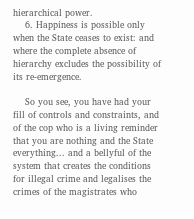hierarchical power.
    6. Happiness is possible only when the State ceases to exist: and where the complete absence of hierarchy excludes the possibility of its re-emergence.

    So you see, you have had your fill of controls and constraints, and of the cop who is a living reminder that you are nothing and the State everything... and a bellyful of the system that creates the conditions for illegal crime and legalises the crimes of the magistrates who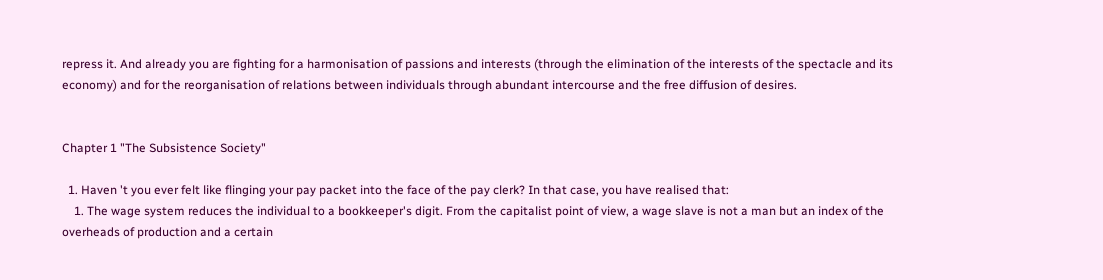repress it. And already you are fighting for a harmonisation of passions and interests (through the elimination of the interests of the spectacle and its economy) and for the reorganisation of relations between individuals through abundant intercourse and the free diffusion of desires.


Chapter 1 "The Subsistence Society"

  1. Haven 't you ever felt like flinging your pay packet into the face of the pay clerk? In that case, you have realised that:
    1. The wage system reduces the individual to a bookkeeper's digit. From the capitalist point of view, a wage slave is not a man but an index of the overheads of production and a certain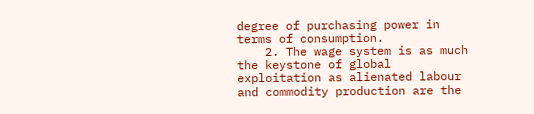degree of purchasing power in terms of consumption.
    2. The wage system is as much the keystone of global exploitation as alienated labour and commodity production are the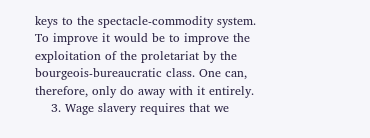keys to the spectacle-commodity system. To improve it would be to improve the exploitation of the proletariat by the bourgeois-bureaucratic class. One can, therefore, only do away with it entirely.
    3. Wage slavery requires that we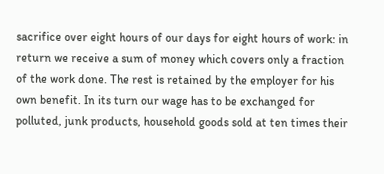sacrifice over eight hours of our days for eight hours of work: in return we receive a sum of money which covers only a fraction of the work done. The rest is retained by the employer for his own benefit. In its turn our wage has to be exchanged for polluted, junk products, household goods sold at ten times their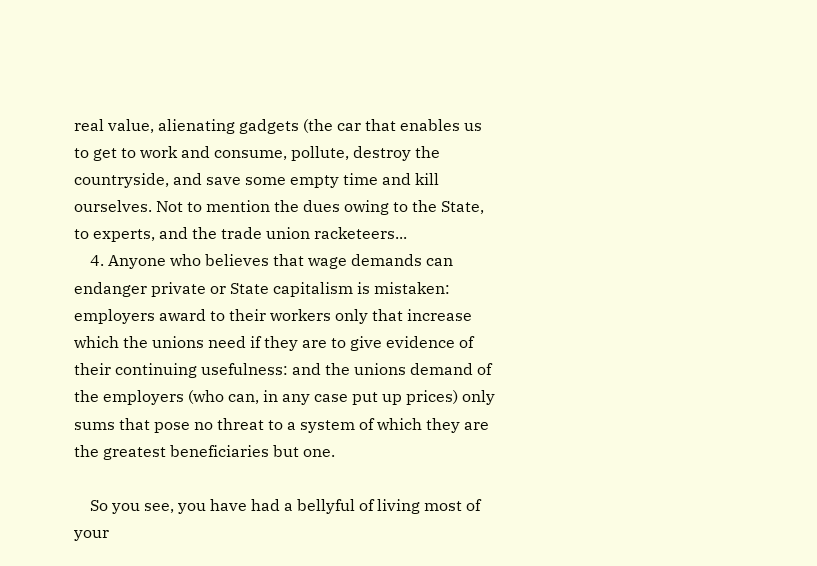real value, alienating gadgets (the car that enables us to get to work and consume, pollute, destroy the countryside, and save some empty time and kill ourselves. Not to mention the dues owing to the State, to experts, and the trade union racketeers...
    4. Anyone who believes that wage demands can endanger private or State capitalism is mistaken: employers award to their workers only that increase which the unions need if they are to give evidence of their continuing usefulness: and the unions demand of the employers (who can, in any case put up prices) only sums that pose no threat to a system of which they are the greatest beneficiaries but one.

    So you see, you have had a bellyful of living most of your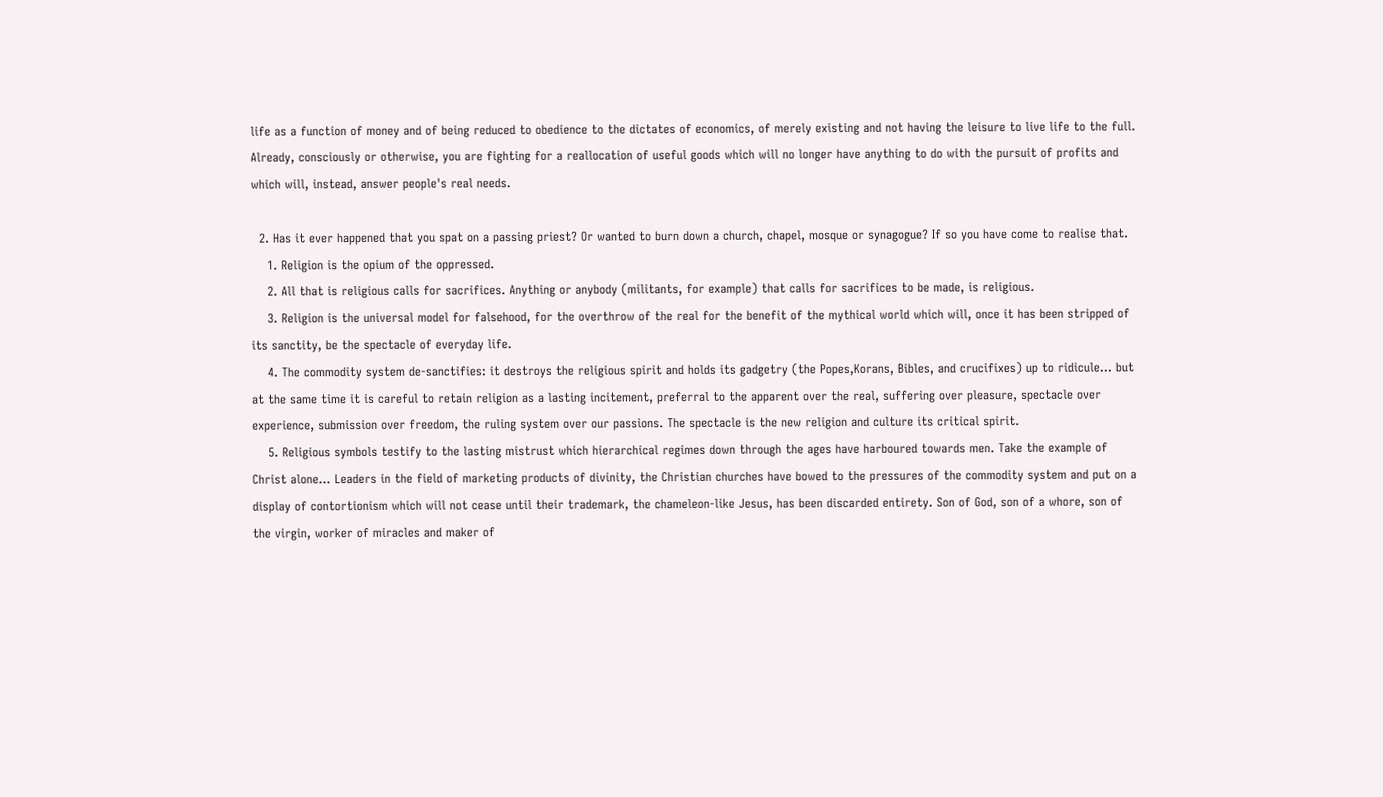life as a function of money and of being reduced to obedience to the dictates of economics, of merely existing and not having the leisure to live life to the full. Already, consciously or otherwise, you are fighting for a reallocation of useful goods which will no longer have anything to do with the pursuit of profits and which will, instead, answer people's real needs.

  2. Has it ever happened that you spat on a passing priest? Or wanted to burn down a church, chapel, mosque or synagogue? If so you have come to realise that.
    1. Religion is the opium of the oppressed.
    2. All that is religious calls for sacrifices. Anything or anybody (militants, for example) that calls for sacrifices to be made, is religious.
    3. Religion is the universal model for falsehood, for the overthrow of the real for the benefit of the mythical world which will, once it has been stripped of its sanctity, be the spectacle of everyday life.
    4. The commodity system de-sanctifies: it destroys the religious spirit and holds its gadgetry (the Popes,Korans, Bibles, and crucifixes) up to ridicule... but at the same time it is careful to retain religion as a lasting incitement, preferral to the apparent over the real, suffering over pleasure, spectacle over experience, submission over freedom, the ruling system over our passions. The spectacle is the new religion and culture its critical spirit.
    5. Religious symbols testify to the lasting mistrust which hierarchical regimes down through the ages have harboured towards men. Take the example of Christ alone... Leaders in the field of marketing products of divinity, the Christian churches have bowed to the pressures of the commodity system and put on a display of contortionism which will not cease until their trademark, the chameleon-like Jesus, has been discarded entirety. Son of God, son of a whore, son of the virgin, worker of miracles and maker of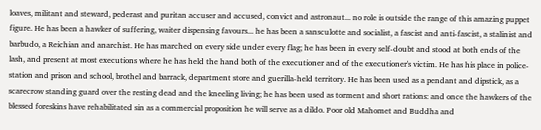loaves, militant and steward, pederast and puritan accuser and accused, convict and astronaut... no role is outside the range of this amazing puppet figure. He has been a hawker of suffering, waiter dispensing favours... he has been a sansculotte and socialist, a fascist and anti-fascist, a stalinist and barbudo, a Reichian and anarchist. He has marched on every side under every flag; he has been in every self-doubt and stood at both ends of the lash, and present at most executions where he has held the hand both of the executioner and of the executioner's victim. He has his place in police-station and prison and school, brothel and barrack, department store and guerilla-held territory. He has been used as a pendant and dipstick, as a scarecrow standing guard over the resting dead and the kneeling living; he has been used as torment and short rations: and once the hawkers of the blessed foreskins have rehabilitated sin as a commercial proposition he will serve as a dildo. Poor old Mahomet and Buddha and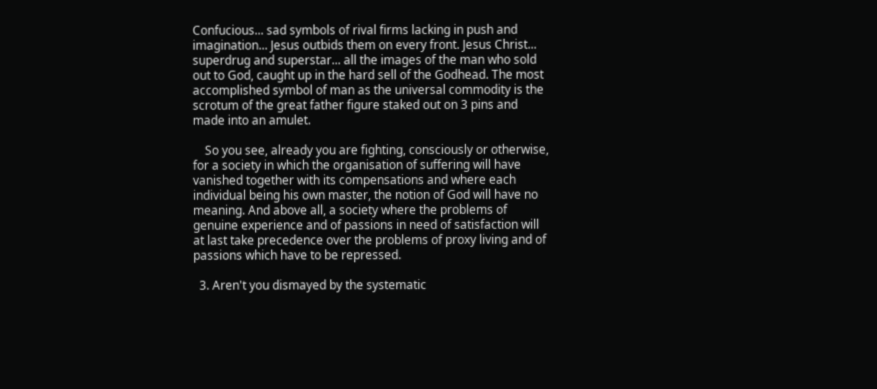Confucious... sad symbols of rival firms lacking in push and imagination... Jesus outbids them on every front. Jesus Christ... superdrug and superstar... all the images of the man who sold out to God, caught up in the hard sell of the Godhead. The most accomplished symbol of man as the universal commodity is the scrotum of the great father figure staked out on 3 pins and made into an amulet.

    So you see, already you are fighting, consciously or otherwise, for a society in which the organisation of suffering will have vanished together with its compensations and where each individual being his own master, the notion of God will have no meaning. And above all, a society where the problems of genuine experience and of passions in need of satisfaction will at last take precedence over the problems of proxy living and of passions which have to be repressed.

  3. Aren't you dismayed by the systematic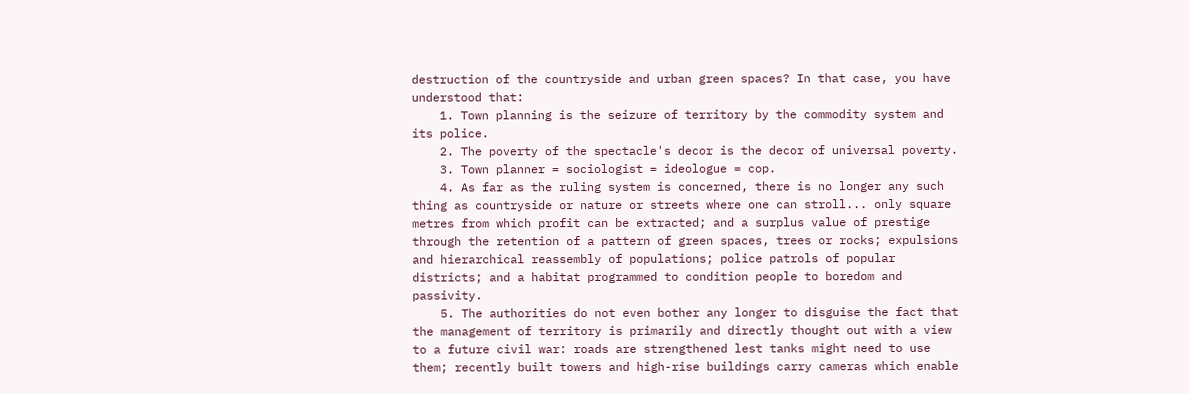destruction of the countryside and urban green spaces? In that case, you have understood that:
    1. Town planning is the seizure of territory by the commodity system and its police.
    2. The poverty of the spectacle's decor is the decor of universal poverty.
    3. Town planner = sociologist = ideologue = cop.
    4. As far as the ruling system is concerned, there is no longer any such thing as countryside or nature or streets where one can stroll... only square metres from which profit can be extracted; and a surplus value of prestige through the retention of a pattern of green spaces, trees or rocks; expulsions and hierarchical reassembly of populations; police patrols of popular districts; and a habitat programmed to condition people to boredom and passivity.
    5. The authorities do not even bother any longer to disguise the fact that the management of territory is primarily and directly thought out with a view to a future civil war: roads are strengthened lest tanks might need to use them; recently built towers and high-rise buildings carry cameras which enable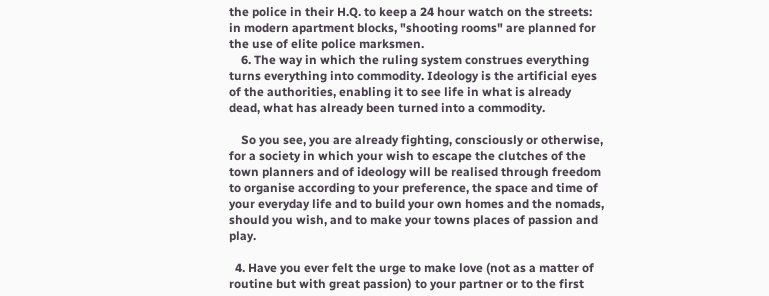the police in their H.Q. to keep a 24 hour watch on the streets: in modern apartment blocks, "shooting rooms" are planned for the use of elite police marksmen.
    6. The way in which the ruling system construes everything turns everything into commodity. Ideology is the artificial eyes of the authorities, enabling it to see life in what is already dead, what has already been turned into a commodity.

    So you see, you are already fighting, consciously or otherwise, for a society in which your wish to escape the clutches of the town planners and of ideology will be realised through freedom to organise according to your preference, the space and time of your everyday life and to build your own homes and the nomads, should you wish, and to make your towns places of passion and play.

  4. Have you ever felt the urge to make love (not as a matter of routine but with great passion) to your partner or to the first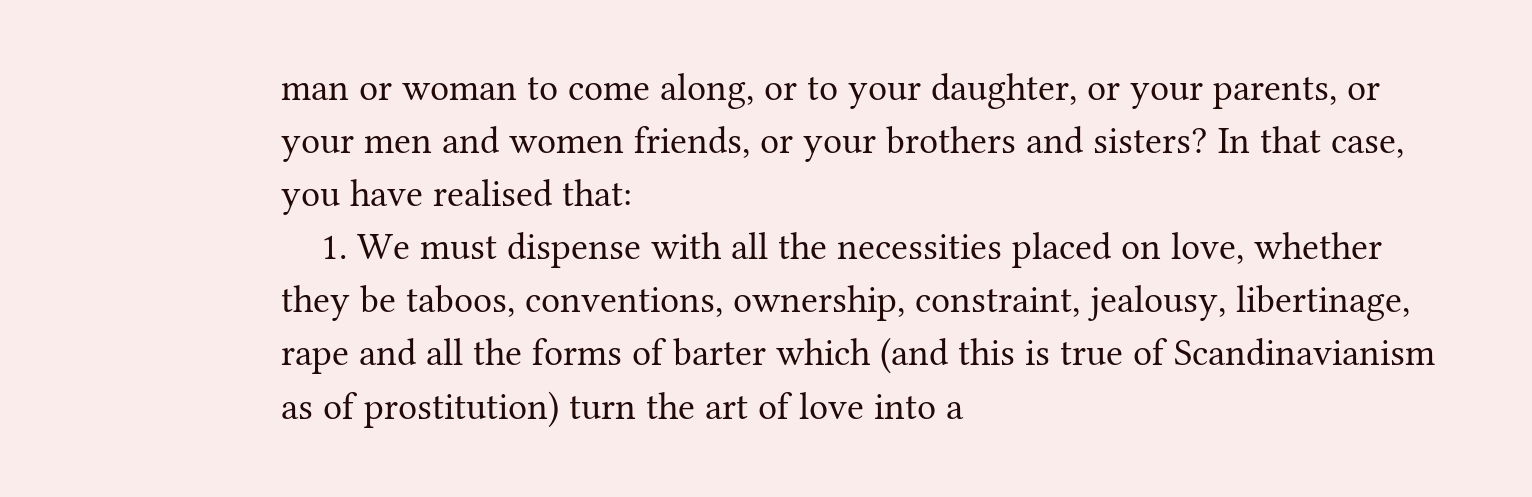man or woman to come along, or to your daughter, or your parents, or your men and women friends, or your brothers and sisters? In that case, you have realised that:
    1. We must dispense with all the necessities placed on love, whether they be taboos, conventions, ownership, constraint, jealousy, libertinage, rape and all the forms of barter which (and this is true of Scandinavianism as of prostitution) turn the art of love into a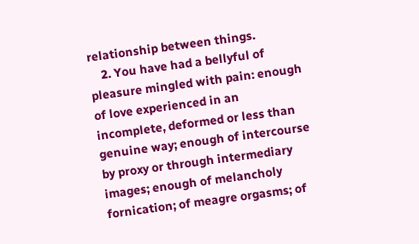relationship between things.
    2. You have had a bellyful of pleasure mingled with pain: enough of love experienced in an incomplete, deformed or less than genuine way; enough of intercourse by proxy or through intermediary images; enough of melancholy fornication; of meagre orgasms; of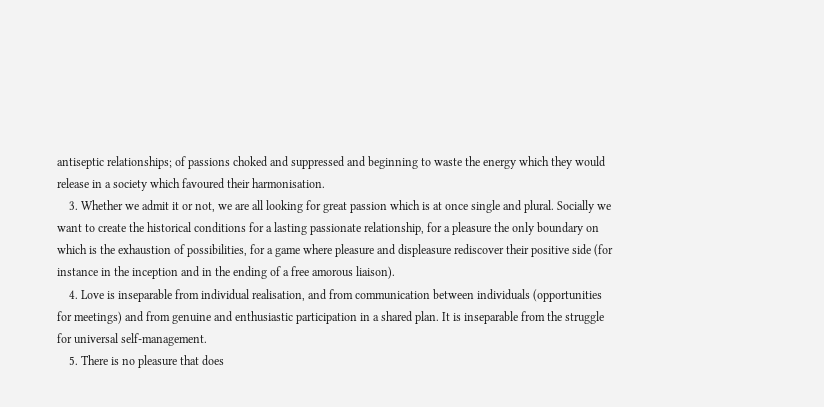antiseptic relationships; of passions choked and suppressed and beginning to waste the energy which they would release in a society which favoured their harmonisation.
    3. Whether we admit it or not, we are all looking for great passion which is at once single and plural. Socially we want to create the historical conditions for a lasting passionate relationship, for a pleasure the only boundary on which is the exhaustion of possibilities, for a game where pleasure and displeasure rediscover their positive side (for instance in the inception and in the ending of a free amorous liaison).
    4. Love is inseparable from individual realisation, and from communication between individuals (opportunities for meetings) and from genuine and enthusiastic participation in a shared plan. It is inseparable from the struggle for universal self-management.
    5. There is no pleasure that does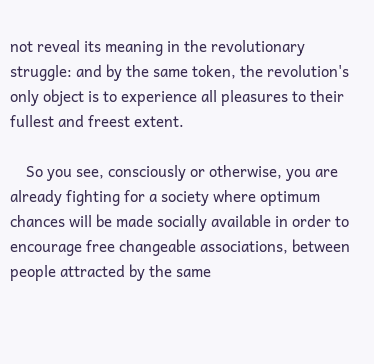not reveal its meaning in the revolutionary struggle: and by the same token, the revolution's only object is to experience all pleasures to their fullest and freest extent.

    So you see, consciously or otherwise, you are already fighting for a society where optimum chances will be made socially available in order to encourage free changeable associations, between people attracted by the same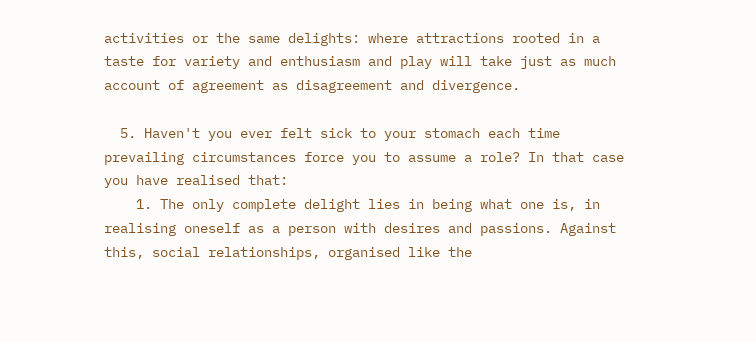activities or the same delights: where attractions rooted in a taste for variety and enthusiasm and play will take just as much account of agreement as disagreement and divergence.

  5. Haven't you ever felt sick to your stomach each time prevailing circumstances force you to assume a role? In that case you have realised that:
    1. The only complete delight lies in being what one is, in realising oneself as a person with desires and passions. Against this, social relationships, organised like the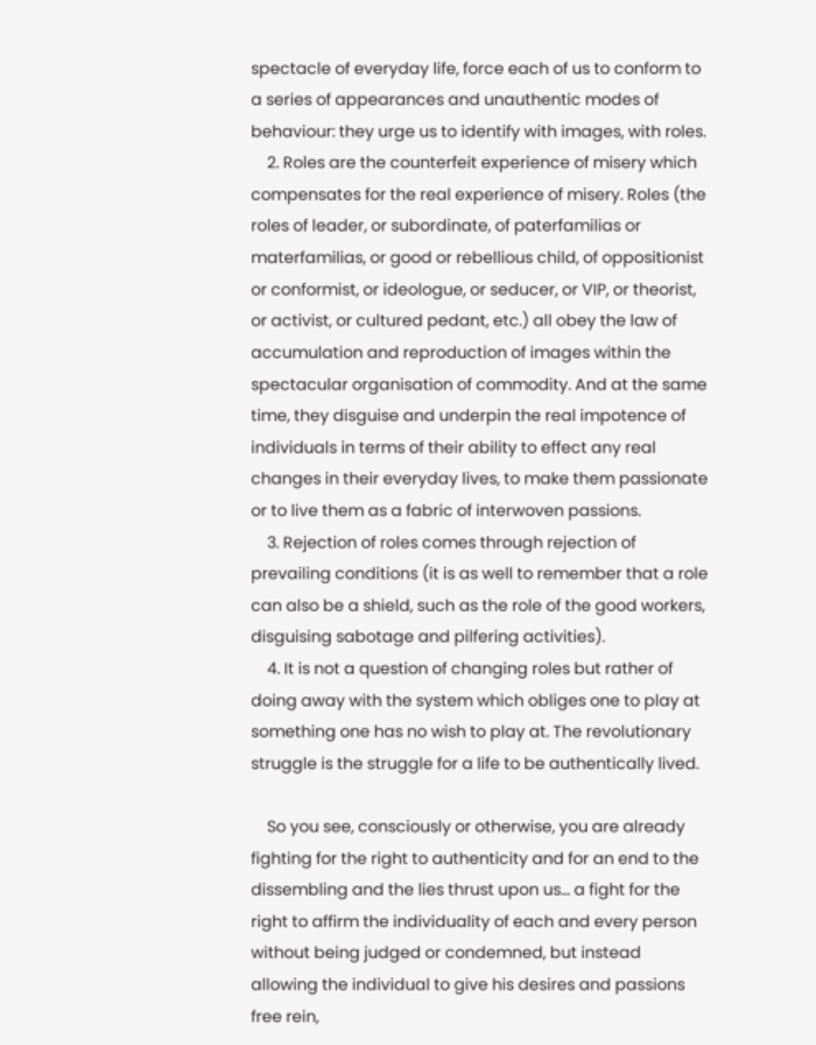spectacle of everyday life, force each of us to conform to a series of appearances and unauthentic modes of behaviour: they urge us to identify with images, with roles.
    2. Roles are the counterfeit experience of misery which compensates for the real experience of misery. Roles (the roles of leader, or subordinate, of paterfamilias or materfamilias, or good or rebellious child, of oppositionist or conformist, or ideologue, or seducer, or VIP, or theorist, or activist, or cultured pedant, etc.) all obey the law of accumulation and reproduction of images within the spectacular organisation of commodity. And at the same time, they disguise and underpin the real impotence of individuals in terms of their ability to effect any real changes in their everyday lives, to make them passionate or to live them as a fabric of interwoven passions.
    3. Rejection of roles comes through rejection of prevailing conditions (it is as well to remember that a role can also be a shield, such as the role of the good workers, disguising sabotage and pilfering activities).
    4. It is not a question of changing roles but rather of doing away with the system which obliges one to play at something one has no wish to play at. The revolutionary struggle is the struggle for a life to be authentically lived.

    So you see, consciously or otherwise, you are already fighting for the right to authenticity and for an end to the dissembling and the lies thrust upon us... a fight for the right to affirm the individuality of each and every person without being judged or condemned, but instead allowing the individual to give his desires and passions free rein,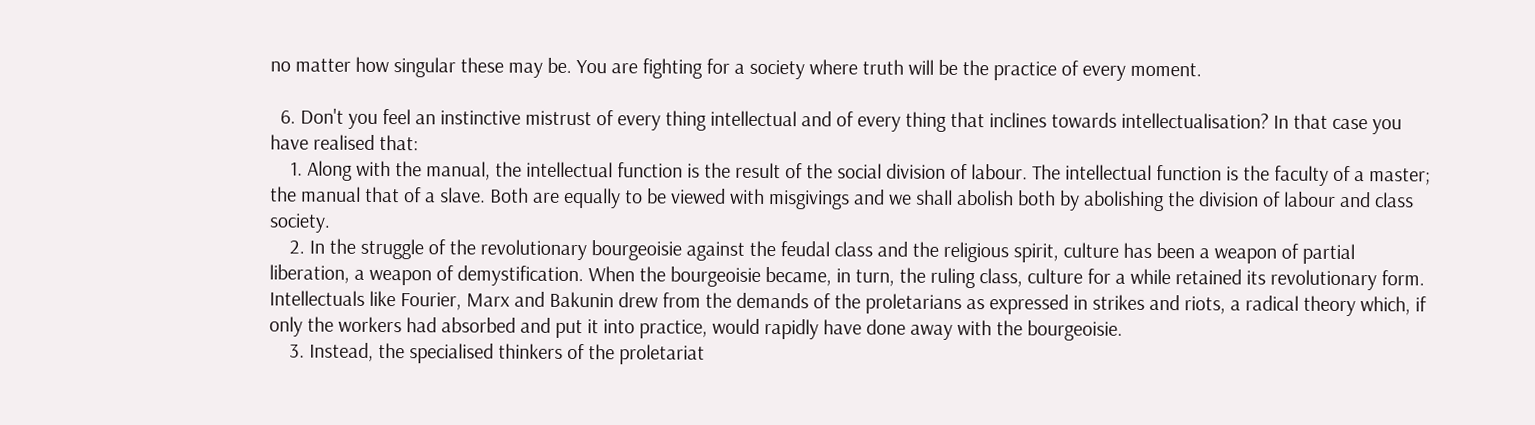no matter how singular these may be. You are fighting for a society where truth will be the practice of every moment.

  6. Don't you feel an instinctive mistrust of every thing intellectual and of every thing that inclines towards intellectualisation? In that case you have realised that:
    1. Along with the manual, the intellectual function is the result of the social division of labour. The intellectual function is the faculty of a master; the manual that of a slave. Both are equally to be viewed with misgivings and we shall abolish both by abolishing the division of labour and class society.
    2. In the struggle of the revolutionary bourgeoisie against the feudal class and the religious spirit, culture has been a weapon of partial liberation, a weapon of demystification. When the bourgeoisie became, in turn, the ruling class, culture for a while retained its revolutionary form. Intellectuals like Fourier, Marx and Bakunin drew from the demands of the proletarians as expressed in strikes and riots, a radical theory which, if only the workers had absorbed and put it into practice, would rapidly have done away with the bourgeoisie.
    3. Instead, the specialised thinkers of the proletariat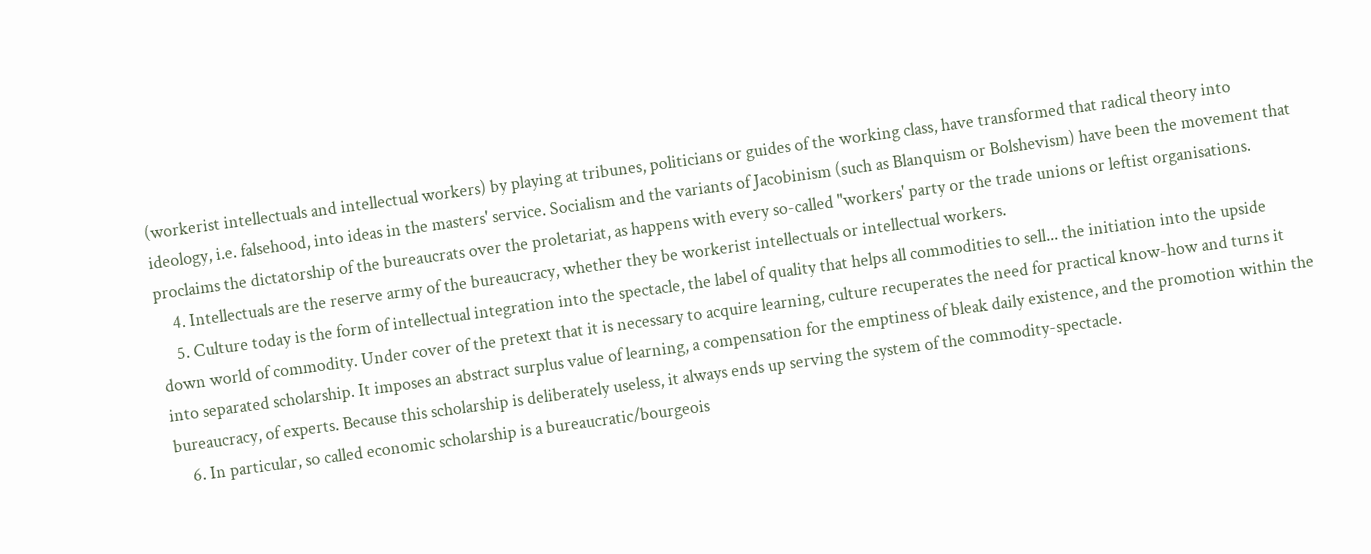(workerist intellectuals and intellectual workers) by playing at tribunes, politicians or guides of the working class, have transformed that radical theory into ideology, i.e. falsehood, into ideas in the masters' service. Socialism and the variants of Jacobinism (such as Blanquism or Bolshevism) have been the movement that proclaims the dictatorship of the bureaucrats over the proletariat, as happens with every so-called "workers' party or the trade unions or leftist organisations.
    4. Intellectuals are the reserve army of the bureaucracy, whether they be workerist intellectuals or intellectual workers.
    5. Culture today is the form of intellectual integration into the spectacle, the label of quality that helps all commodities to sell... the initiation into the upside down world of commodity. Under cover of the pretext that it is necessary to acquire learning, culture recuperates the need for practical know-how and turns it into separated scholarship. It imposes an abstract surplus value of learning, a compensation for the emptiness of bleak daily existence, and the promotion within the bureaucracy, of experts. Because this scholarship is deliberately useless, it always ends up serving the system of the commodity-spectacle.
    6. In particular, so called economic scholarship is a bureaucratic/bourgeois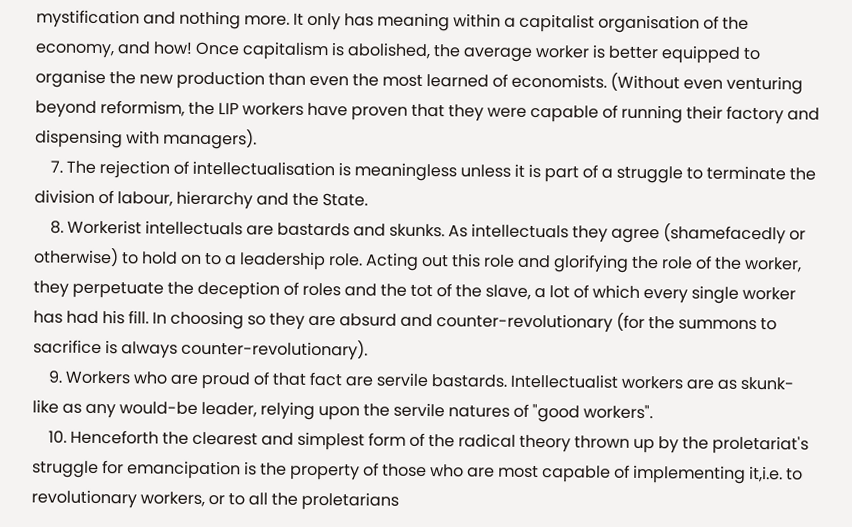mystification and nothing more. It only has meaning within a capitalist organisation of the economy, and how! Once capitalism is abolished, the average worker is better equipped to organise the new production than even the most learned of economists. (Without even venturing beyond reformism, the LIP workers have proven that they were capable of running their factory and dispensing with managers).
    7. The rejection of intellectualisation is meaningless unless it is part of a struggle to terminate the division of labour, hierarchy and the State.
    8. Workerist intellectuals are bastards and skunks. As intellectuals they agree (shamefacedly or otherwise) to hold on to a leadership role. Acting out this role and glorifying the role of the worker, they perpetuate the deception of roles and the tot of the slave, a lot of which every single worker has had his fill. In choosing so they are absurd and counter-revolutionary (for the summons to sacrifice is always counter-revolutionary).
    9. Workers who are proud of that fact are servile bastards. Intellectualist workers are as skunk-like as any would-be leader, relying upon the servile natures of "good workers".
    10. Henceforth the clearest and simplest form of the radical theory thrown up by the proletariat's struggle for emancipation is the property of those who are most capable of implementing it,i.e. to revolutionary workers, or to all the proletarians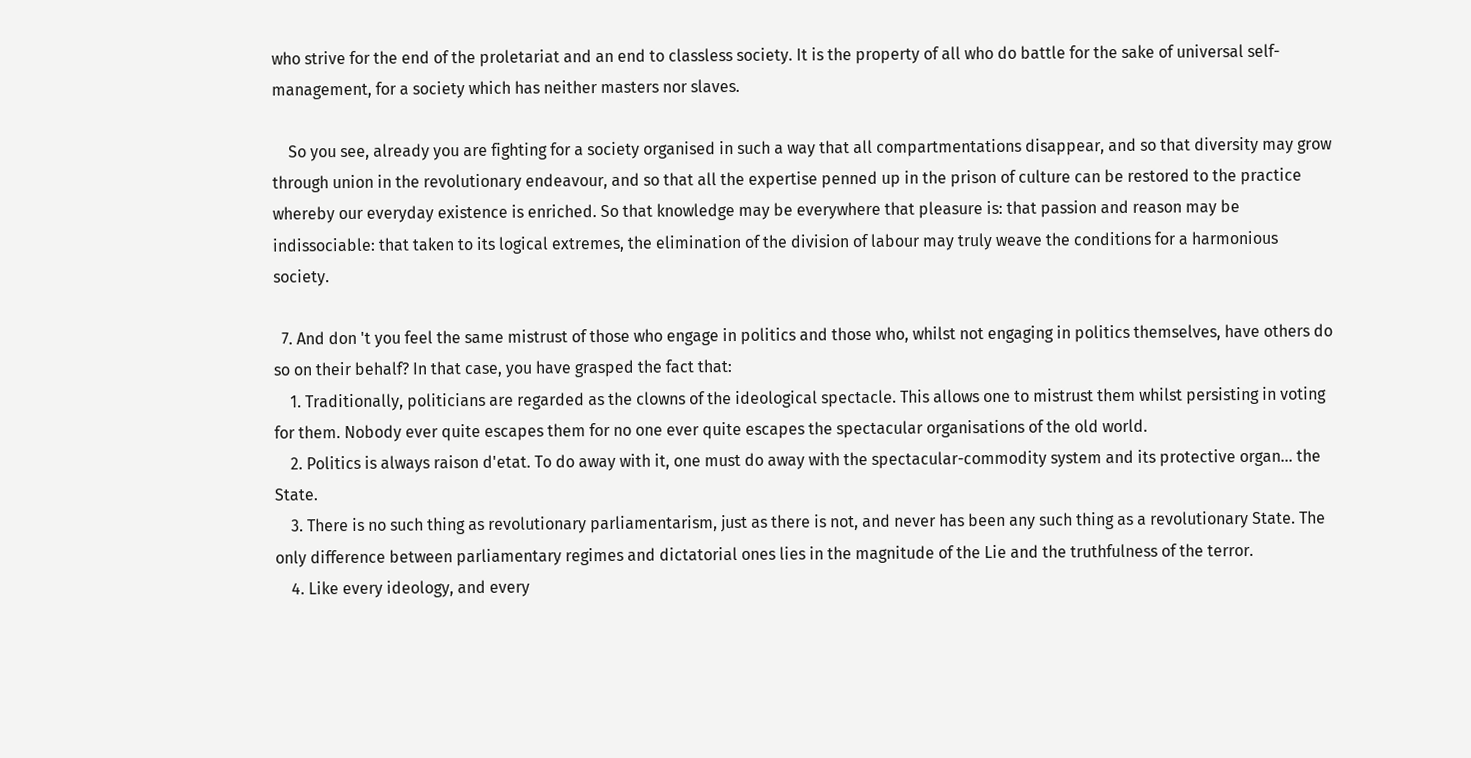who strive for the end of the proletariat and an end to classless society. It is the property of all who do battle for the sake of universal self-management, for a society which has neither masters nor slaves.

    So you see, already you are fighting for a society organised in such a way that all compartmentations disappear, and so that diversity may grow through union in the revolutionary endeavour, and so that all the expertise penned up in the prison of culture can be restored to the practice whereby our everyday existence is enriched. So that knowledge may be everywhere that pleasure is: that passion and reason may be indissociable: that taken to its logical extremes, the elimination of the division of labour may truly weave the conditions for a harmonious society.

  7. And don 't you feel the same mistrust of those who engage in politics and those who, whilst not engaging in politics themselves, have others do so on their behalf? In that case, you have grasped the fact that:
    1. Traditionally, politicians are regarded as the clowns of the ideological spectacle. This allows one to mistrust them whilst persisting in voting for them. Nobody ever quite escapes them for no one ever quite escapes the spectacular organisations of the old world.
    2. Politics is always raison d'etat. To do away with it, one must do away with the spectacular-commodity system and its protective organ... the State.
    3. There is no such thing as revolutionary parliamentarism, just as there is not, and never has been any such thing as a revolutionary State. The only difference between parliamentary regimes and dictatorial ones lies in the magnitude of the Lie and the truthfulness of the terror.
    4. Like every ideology, and every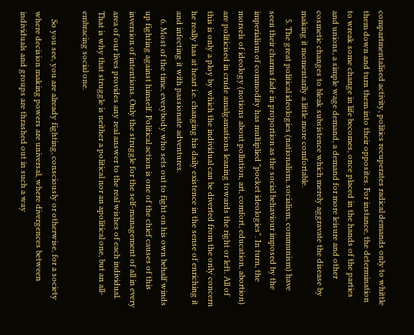compartmentalised activity, politics recuperates radical demands only to whittle them down and turn them into their opposites. For instance, the determination to wreak some change in life becomes, once placed in the hands of the parties and unions, a simple wage demand, a demand for more leisure and other cosmetic changes to bleak subsistence which merely aggravate the disease by making it momentarily a little more comfortable.
    5. The great political ideologies (nationalism, socialism, communism) have seen their charms fade in proportion as the social behaviour imposed by the imperialism of commodity has multiplied "pocket ideologies". In turn, the morsels of ideology (notions about pollution, art, comfort, education, abortion) are politicised in crude amalgamations leaning towards the right or left. All of this is only a ploy by which the individual can be diverted from the only concern he really has at heart i.e. changing his daily existence in the sense of enriching it and infecting it with passionate adventures.
    6. Most of the time, everybody who sets out to fight on his own behalf winds up fighting against himself. Political action is one of the chief causes of this inversion of intentions. Only the struggle for the self-management of all in every area of our lives provides any real answer to the real wishes of each individual. That is why that struggle is neither a political nor an apolitical one, but an all-embracing social one.

    So you see, you are already fighting, consciously or otherwise, for a society where decision making powers are universal, where divergences between individuals and groups are thrashed out in such a way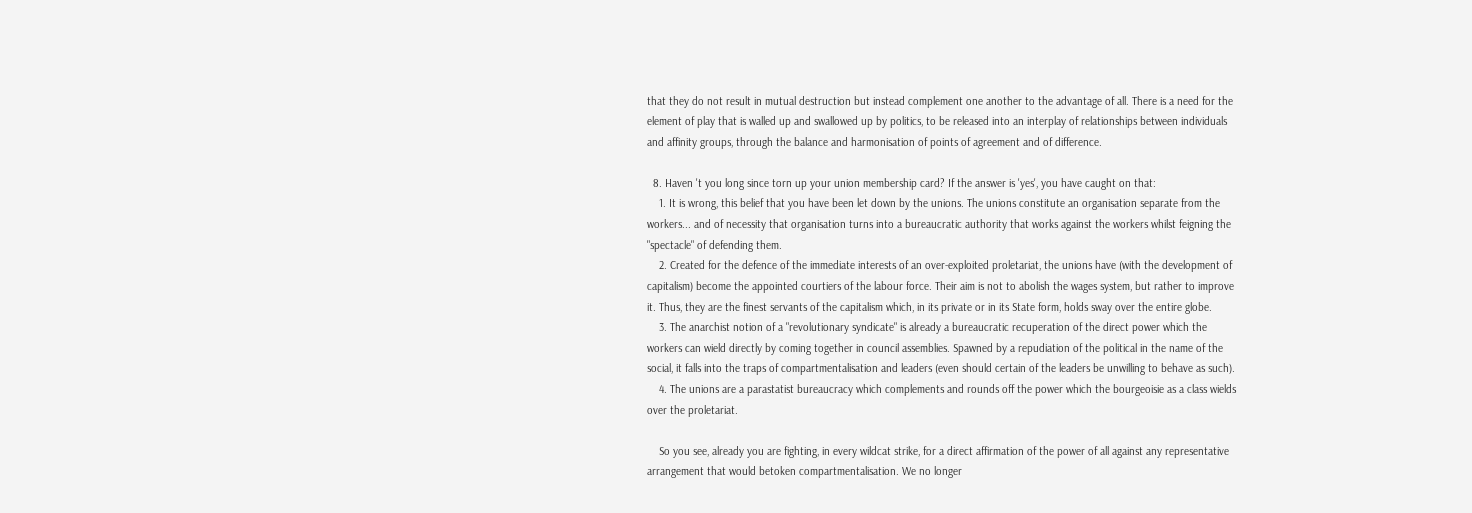that they do not result in mutual destruction but instead complement one another to the advantage of all. There is a need for the element of play that is walled up and swallowed up by politics, to be released into an interplay of relationships between individuals and affinity groups, through the balance and harmonisation of points of agreement and of difference.

  8. Haven 't you long since torn up your union membership card? If the answer is 'yes', you have caught on that:
    1. It is wrong, this belief that you have been let down by the unions. The unions constitute an organisation separate from the workers... and of necessity that organisation turns into a bureaucratic authority that works against the workers whilst feigning the "spectacle" of defending them.
    2. Created for the defence of the immediate interests of an over-exploited proletariat, the unions have (with the development of capitalism) become the appointed courtiers of the labour force. Their aim is not to abolish the wages system, but rather to improve it. Thus, they are the finest servants of the capitalism which, in its private or in its State form, holds sway over the entire globe.
    3. The anarchist notion of a "revolutionary syndicate" is already a bureaucratic recuperation of the direct power which the workers can wield directly by coming together in council assemblies. Spawned by a repudiation of the political in the name of the social, it falls into the traps of compartmentalisation and leaders (even should certain of the leaders be unwilling to behave as such).
    4. The unions are a parastatist bureaucracy which complements and rounds off the power which the bourgeoisie as a class wields over the proletariat.

    So you see, already you are fighting, in every wildcat strike, for a direct affirmation of the power of all against any representative arrangement that would betoken compartmentalisation. We no longer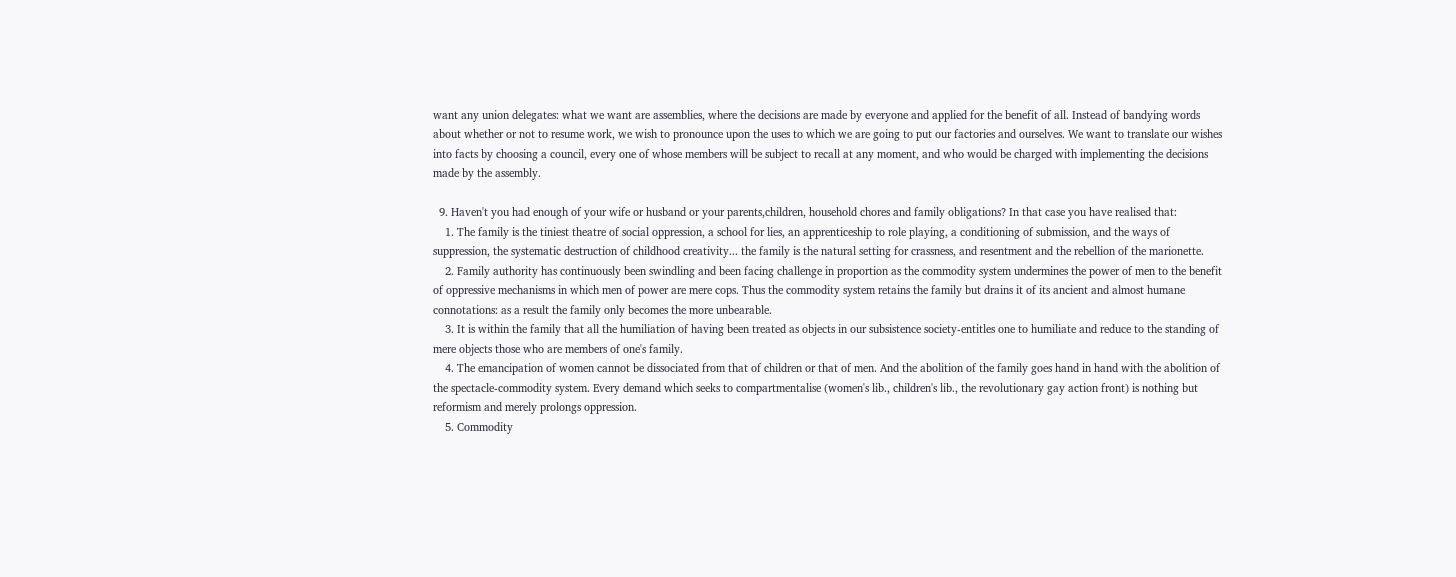want any union delegates: what we want are assemblies, where the decisions are made by everyone and applied for the benefit of all. Instead of bandying words about whether or not to resume work, we wish to pronounce upon the uses to which we are going to put our factories and ourselves. We want to translate our wishes into facts by choosing a council, every one of whose members will be subject to recall at any moment, and who would be charged with implementing the decisions made by the assembly.

  9. Haven't you had enough of your wife or husband or your parents,children, household chores and family obligations? In that case you have realised that:
    1. The family is the tiniest theatre of social oppression, a school for lies, an apprenticeship to role playing, a conditioning of submission, and the ways of suppression, the systematic destruction of childhood creativity... the family is the natural setting for crassness, and resentment and the rebellion of the marionette.
    2. Family authority has continuously been swindling and been facing challenge in proportion as the commodity system undermines the power of men to the benefit of oppressive mechanisms in which men of power are mere cops. Thus the commodity system retains the family but drains it of its ancient and almost humane connotations: as a result the family only becomes the more unbearable.
    3. It is within the family that all the humiliation of having been treated as objects in our subsistence society-entitles one to humiliate and reduce to the standing of mere objects those who are members of one's family.
    4. The emancipation of women cannot be dissociated from that of children or that of men. And the abolition of the family goes hand in hand with the abolition of the spectacle-commodity system. Every demand which seeks to compartmentalise (women's lib., children's lib., the revolutionary gay action front) is nothing but reformism and merely prolongs oppression.
    5. Commodity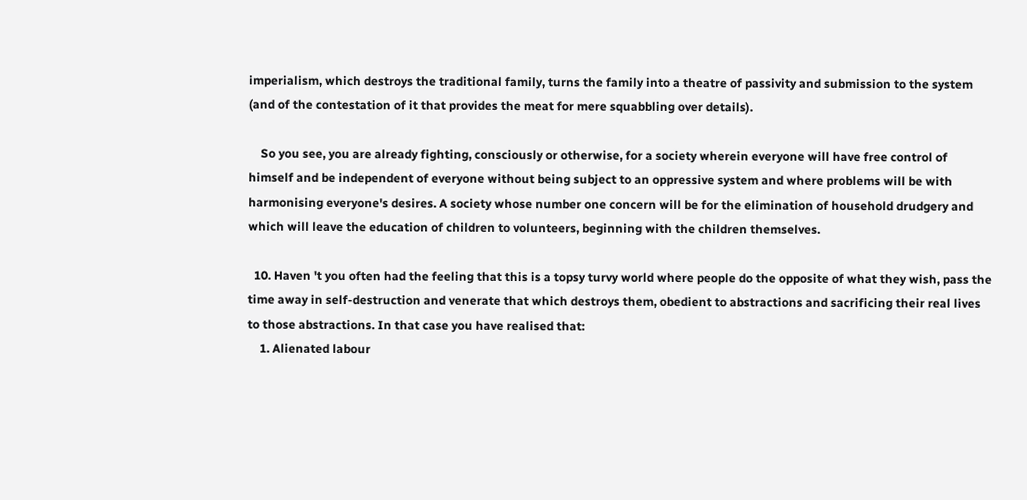imperialism, which destroys the traditional family, turns the family into a theatre of passivity and submission to the system (and of the contestation of it that provides the meat for mere squabbling over details).

    So you see, you are already fighting, consciously or otherwise, for a society wherein everyone will have free control of himself and be independent of everyone without being subject to an oppressive system and where problems will be with harmonising everyone's desires. A society whose number one concern will be for the elimination of household drudgery and which will leave the education of children to volunteers, beginning with the children themselves.

  10. Haven 't you often had the feeling that this is a topsy turvy world where people do the opposite of what they wish, pass the time away in self-destruction and venerate that which destroys them, obedient to abstractions and sacrificing their real lives to those abstractions. In that case you have realised that:
    1. Alienated labour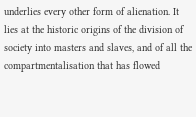underlies every other form of alienation. It lies at the historic origins of the division of society into masters and slaves, and of all the compartmentalisation that has flowed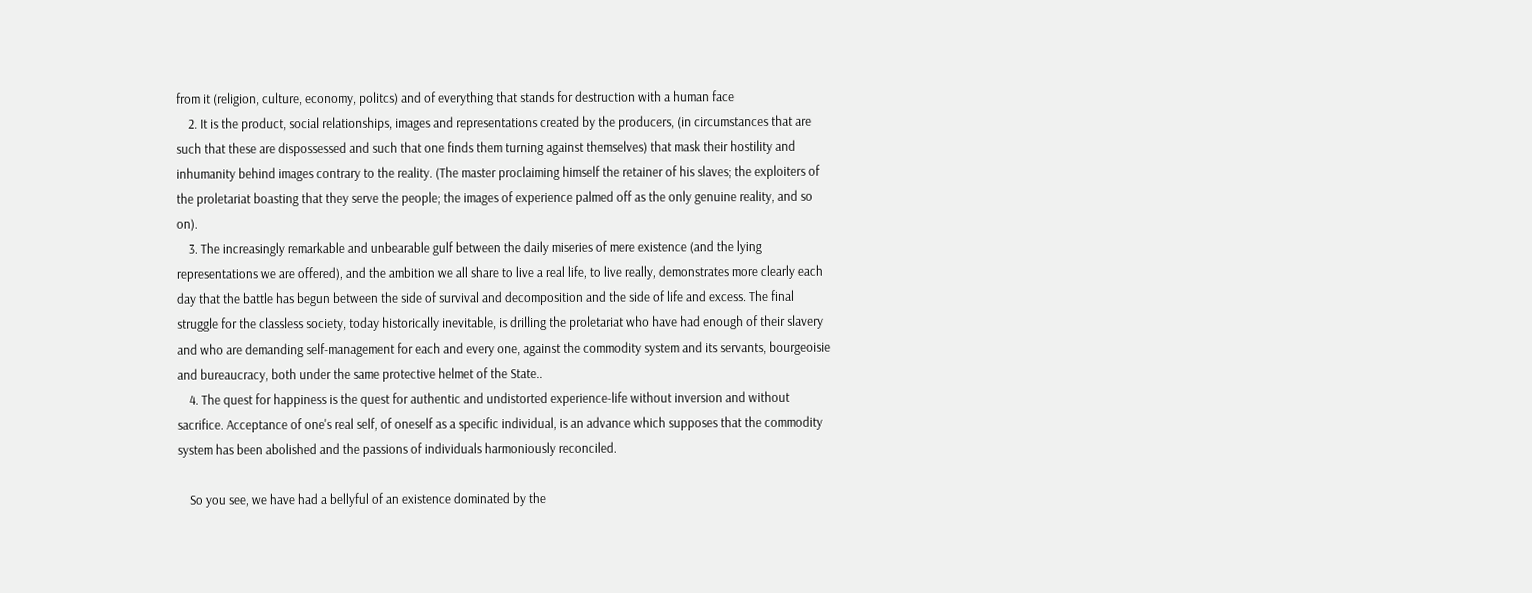from it (religion, culture, economy, politcs) and of everything that stands for destruction with a human face
    2. It is the product, social relationships, images and representations created by the producers, (in circumstances that are such that these are dispossessed and such that one finds them turning against themselves) that mask their hostility and inhumanity behind images contrary to the reality. (The master proclaiming himself the retainer of his slaves; the exploiters of the proletariat boasting that they serve the people; the images of experience palmed off as the only genuine reality, and so on).
    3. The increasingly remarkable and unbearable gulf between the daily miseries of mere existence (and the lying representations we are offered), and the ambition we all share to live a real life, to live really, demonstrates more clearly each day that the battle has begun between the side of survival and decomposition and the side of life and excess. The final struggle for the classless society, today historically inevitable, is drilling the proletariat who have had enough of their slavery and who are demanding self-management for each and every one, against the commodity system and its servants, bourgeoisie and bureaucracy, both under the same protective helmet of the State..
    4. The quest for happiness is the quest for authentic and undistorted experience-life without inversion and without sacrifice. Acceptance of one's real self, of oneself as a specific individual, is an advance which supposes that the commodity system has been abolished and the passions of individuals harmoniously reconciled.

    So you see, we have had a bellyful of an existence dominated by the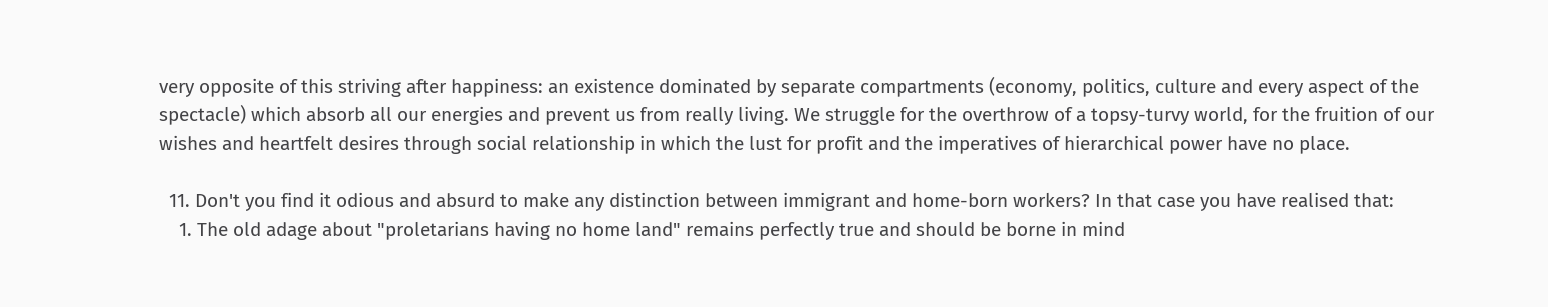very opposite of this striving after happiness: an existence dominated by separate compartments (economy, politics, culture and every aspect of the spectacle) which absorb all our energies and prevent us from really living. We struggle for the overthrow of a topsy-turvy world, for the fruition of our wishes and heartfelt desires through social relationship in which the lust for profit and the imperatives of hierarchical power have no place.

  11. Don't you find it odious and absurd to make any distinction between immigrant and home-born workers? In that case you have realised that:
    1. The old adage about "proletarians having no home land" remains perfectly true and should be borne in mind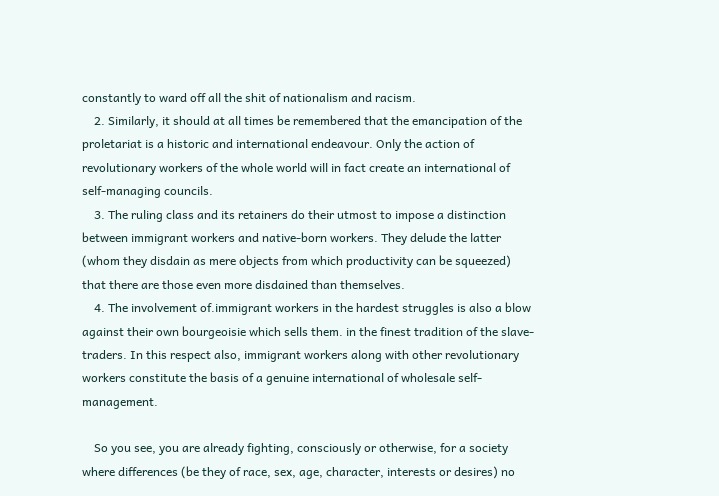constantly to ward off all the shit of nationalism and racism.
    2. Similarly, it should at all times be remembered that the emancipation of the proletariat is a historic and international endeavour. Only the action of revolutionary workers of the whole world will in fact create an international of self-managing councils.
    3. The ruling class and its retainers do their utmost to impose a distinction between immigrant workers and native-born workers. They delude the latter (whom they disdain as mere objects from which productivity can be squeezed) that there are those even more disdained than themselves.
    4. The involvement of.immigrant workers in the hardest struggles is also a blow against their own bourgeoisie which sells them. in the finest tradition of the slave-traders. In this respect also, immigrant workers along with other revolutionary workers constitute the basis of a genuine international of wholesale self-management.

    So you see, you are already fighting, consciously or otherwise, for a society where differences (be they of race, sex, age, character, interests or desires) no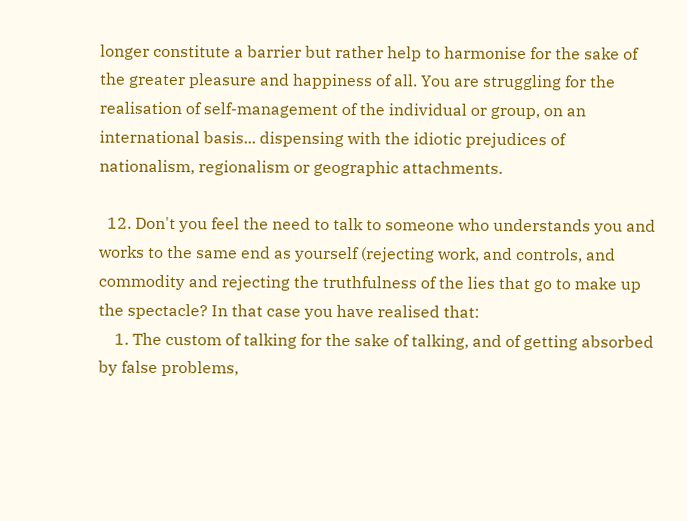longer constitute a barrier but rather help to harmonise for the sake of the greater pleasure and happiness of all. You are struggling for the realisation of self-management of the individual or group, on an international basis... dispensing with the idiotic prejudices of nationalism, regionalism or geographic attachments.

  12. Don't you feel the need to talk to someone who understands you and works to the same end as yourself (rejecting work, and controls, and commodity and rejecting the truthfulness of the lies that go to make up the spectacle? In that case you have realised that:
    1. The custom of talking for the sake of talking, and of getting absorbed by false problems,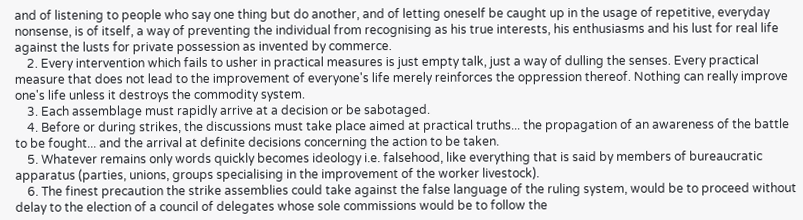and of listening to people who say one thing but do another, and of letting oneself be caught up in the usage of repetitive, everyday nonsense, is of itself, a way of preventing the individual from recognising as his true interests, his enthusiasms and his lust for real life against the lusts for private possession as invented by commerce.
    2. Every intervention which fails to usher in practical measures is just empty talk, just a way of dulling the senses. Every practical measure that does not lead to the improvement of everyone's life merely reinforces the oppression thereof. Nothing can really improve one's life unless it destroys the commodity system.
    3. Each assemblage must rapidly arrive at a decision or be sabotaged.
    4. Before or during strikes, the discussions must take place aimed at practical truths... the propagation of an awareness of the battle to be fought... and the arrival at definite decisions concerning the action to be taken.
    5. Whatever remains only words quickly becomes ideology i.e. falsehood, like everything that is said by members of bureaucratic apparatus (parties, unions, groups specialising in the improvement of the worker livestock).
    6. The finest precaution the strike assemblies could take against the false language of the ruling system, would be to proceed without delay to the election of a council of delegates whose sole commissions would be to follow the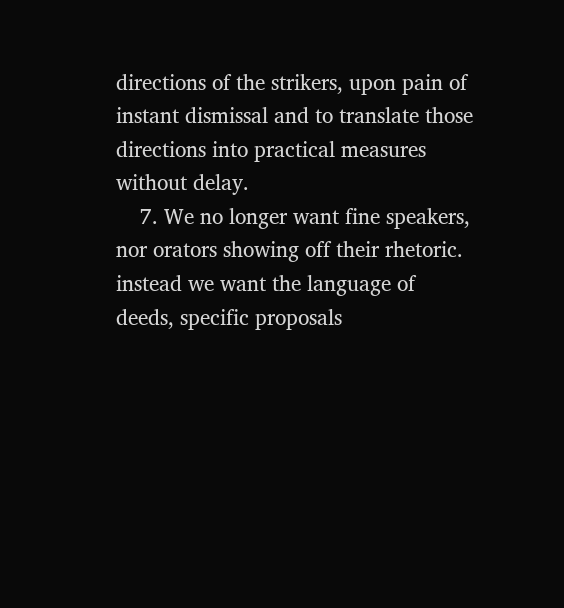directions of the strikers, upon pain of instant dismissal and to translate those directions into practical measures without delay.
    7. We no longer want fine speakers, nor orators showing off their rhetoric. instead we want the language of deeds, specific proposals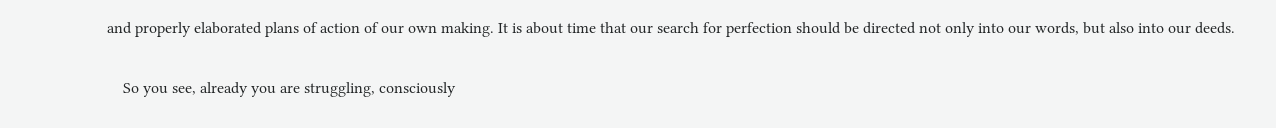and properly elaborated plans of action of our own making. It is about time that our search for perfection should be directed not only into our words, but also into our deeds.

    So you see, already you are struggling, consciously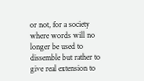or not, for a society where words will no longer be used to dissemble but rather to give real extension to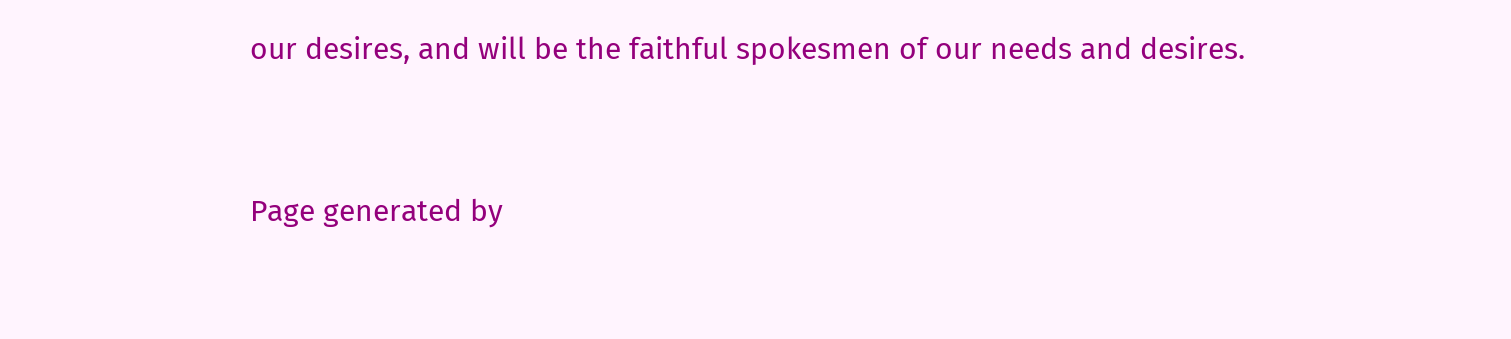our desires, and will be the faithful spokesmen of our needs and desires.


Page generated by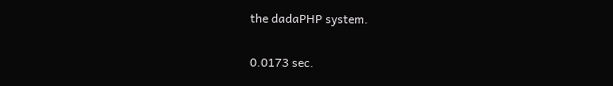the dadaPHP system.

0.0173 sec.